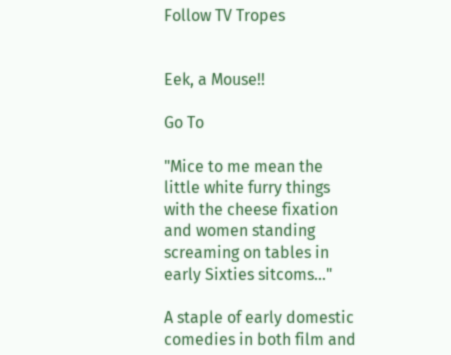Follow TV Tropes


Eek, a Mouse!!

Go To

"Mice to me mean the little white furry things with the cheese fixation and women standing screaming on tables in early Sixties sitcoms..."

A staple of early domestic comedies in both film and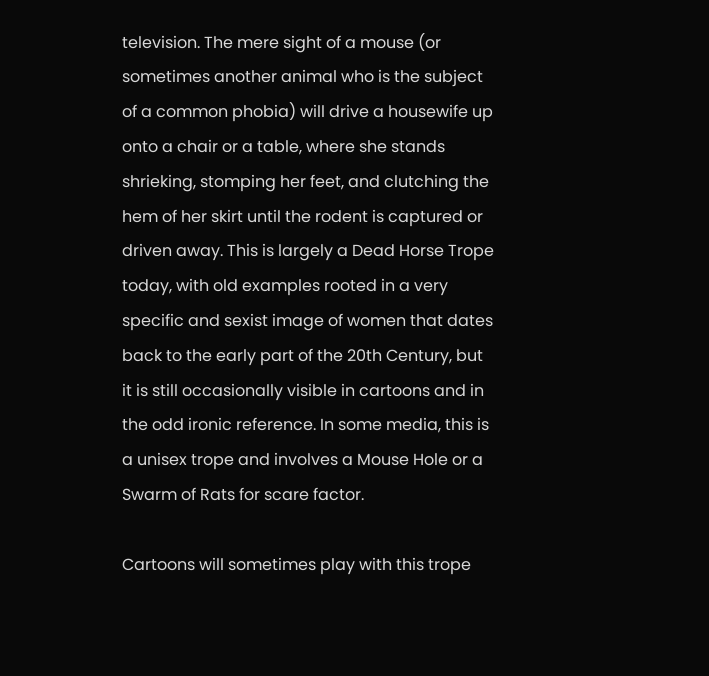television. The mere sight of a mouse (or sometimes another animal who is the subject of a common phobia) will drive a housewife up onto a chair or a table, where she stands shrieking, stomping her feet, and clutching the hem of her skirt until the rodent is captured or driven away. This is largely a Dead Horse Trope today, with old examples rooted in a very specific and sexist image of women that dates back to the early part of the 20th Century, but it is still occasionally visible in cartoons and in the odd ironic reference. In some media, this is a unisex trope and involves a Mouse Hole or a Swarm of Rats for scare factor.

Cartoons will sometimes play with this trope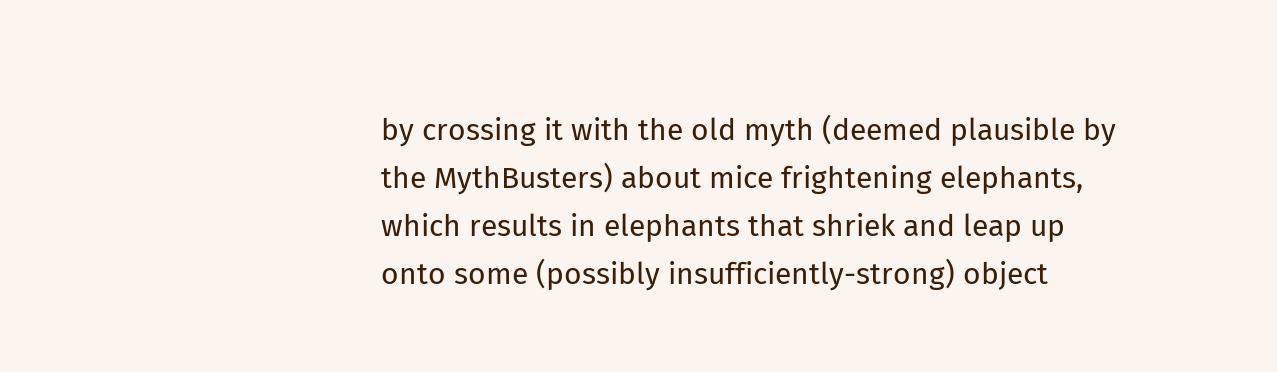by crossing it with the old myth (deemed plausible by the MythBusters) about mice frightening elephants, which results in elephants that shriek and leap up onto some (possibly insufficiently-strong) object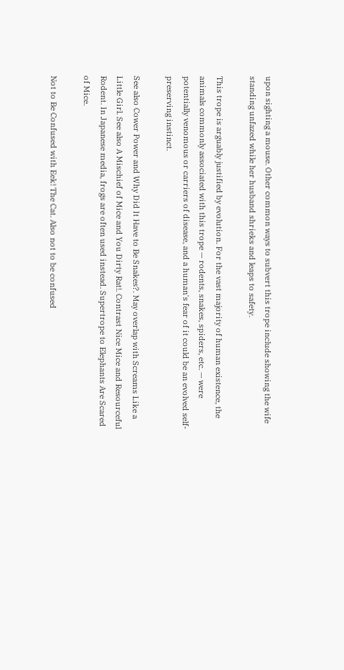upon sighting a mouse. Other common ways to subvert this trope include showing the wife standing unfazed while her husband shrieks and leaps to safety.

This trope is arguably justified by evolution. For the vast majority of human existence, the animals commonly associated with this trope — rodents, snakes, spiders, etc. — were potentially venomous or carriers of disease, and a human's fear of it could be an evolved self-preserving instinct.

See also Cower Power and Why Did It Have to Be Snakes?. May overlap with Screams Like a Little Girl. See also A Mischief of Mice and You Dirty Rat!. Contrast Nice Mice and Resourceful Rodent. In Japanese media, frogs are often used instead. Supertrope to Elephants Are Scared of Mice.

Not to Be Confused with Eek! The Cat. Also not to be confused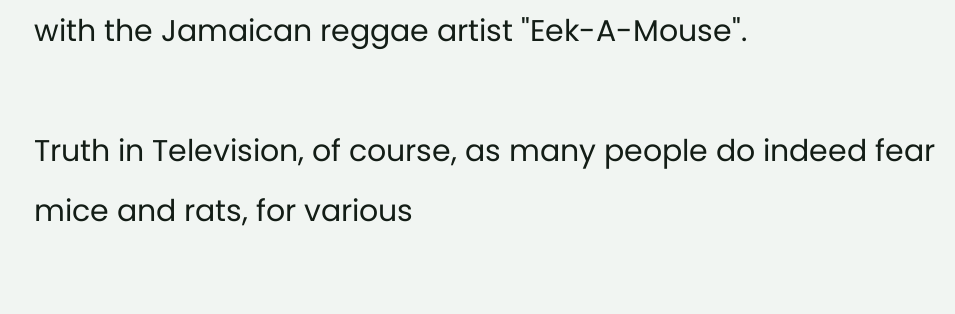with the Jamaican reggae artist "Eek-A-Mouse".

Truth in Television, of course, as many people do indeed fear mice and rats, for various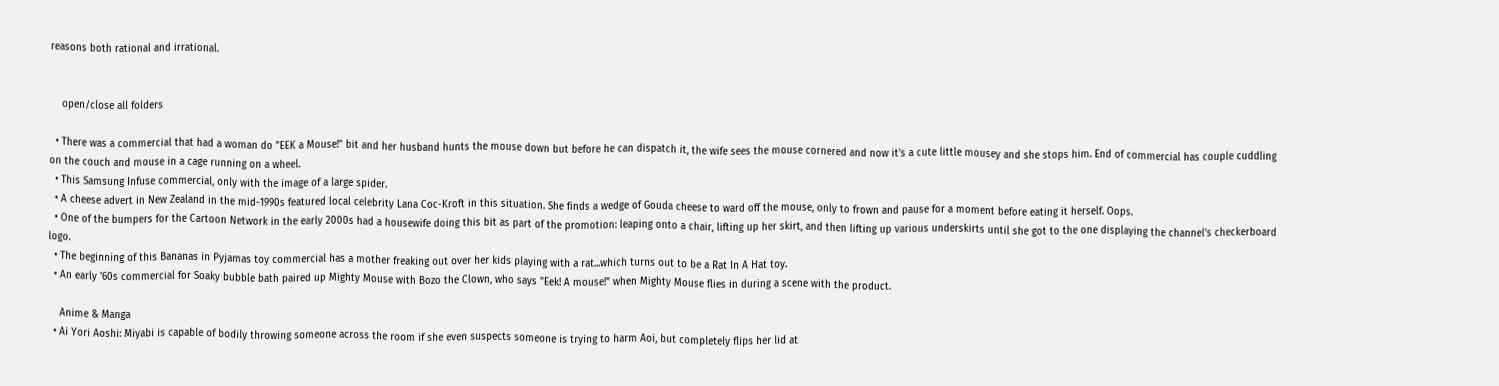reasons both rational and irrational.


    open/close all folders

  • There was a commercial that had a woman do "EEK a Mouse!" bit and her husband hunts the mouse down but before he can dispatch it, the wife sees the mouse cornered and now it's a cute little mousey and she stops him. End of commercial has couple cuddling on the couch and mouse in a cage running on a wheel.
  • This Samsung Infuse commercial, only with the image of a large spider.
  • A cheese advert in New Zealand in the mid-1990s featured local celebrity Lana Coc-Kroft in this situation. She finds a wedge of Gouda cheese to ward off the mouse, only to frown and pause for a moment before eating it herself. Oops.
  • One of the bumpers for the Cartoon Network in the early 2000s had a housewife doing this bit as part of the promotion: leaping onto a chair, lifting up her skirt, and then lifting up various underskirts until she got to the one displaying the channel's checkerboard logo.
  • The beginning of this Bananas in Pyjamas toy commercial has a mother freaking out over her kids playing with a rat...which turns out to be a Rat In A Hat toy.
  • An early '60s commercial for Soaky bubble bath paired up Mighty Mouse with Bozo the Clown, who says "Eek! A mouse!" when Mighty Mouse flies in during a scene with the product.

    Anime & Manga
  • Ai Yori Aoshi: Miyabi is capable of bodily throwing someone across the room if she even suspects someone is trying to harm Aoi, but completely flips her lid at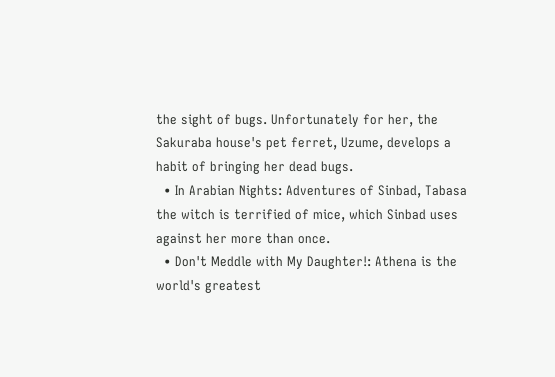the sight of bugs. Unfortunately for her, the Sakuraba house's pet ferret, Uzume, develops a habit of bringing her dead bugs.
  • In Arabian Nights: Adventures of Sinbad, Tabasa the witch is terrified of mice, which Sinbad uses against her more than once.
  • Don't Meddle with My Daughter!: Athena is the world's greatest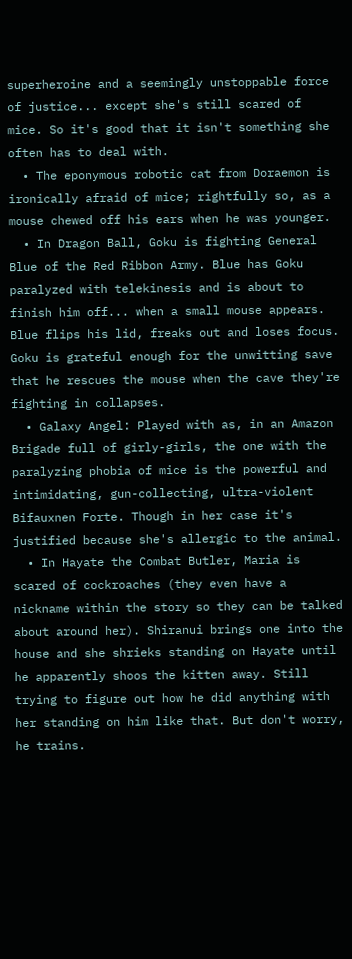superheroine and a seemingly unstoppable force of justice... except she's still scared of mice. So it's good that it isn't something she often has to deal with.
  • The eponymous robotic cat from Doraemon is ironically afraid of mice; rightfully so, as a mouse chewed off his ears when he was younger.
  • In Dragon Ball, Goku is fighting General Blue of the Red Ribbon Army. Blue has Goku paralyzed with telekinesis and is about to finish him off... when a small mouse appears. Blue flips his lid, freaks out and loses focus. Goku is grateful enough for the unwitting save that he rescues the mouse when the cave they're fighting in collapses.
  • Galaxy Angel: Played with as, in an Amazon Brigade full of girly-girls, the one with the paralyzing phobia of mice is the powerful and intimidating, gun-collecting, ultra-violent Bifauxnen Forte. Though in her case it's justified because she's allergic to the animal.
  • In Hayate the Combat Butler, Maria is scared of cockroaches (they even have a nickname within the story so they can be talked about around her). Shiranui brings one into the house and she shrieks standing on Hayate until he apparently shoos the kitten away. Still trying to figure out how he did anything with her standing on him like that. But don't worry, he trains.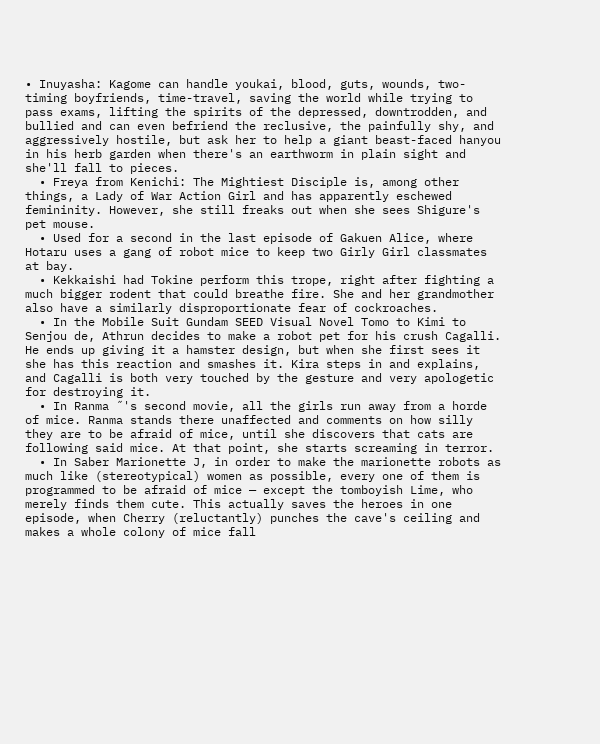• Inuyasha: Kagome can handle youkai, blood, guts, wounds, two-timing boyfriends, time-travel, saving the world while trying to pass exams, lifting the spirits of the depressed, downtrodden, and bullied and can even befriend the reclusive, the painfully shy, and aggressively hostile, but ask her to help a giant beast-faced hanyou in his herb garden when there's an earthworm in plain sight and she'll fall to pieces.
  • Freya from Kenichi: The Mightiest Disciple is, among other things, a Lady of War Action Girl and has apparently eschewed femininity. However, she still freaks out when she sees Shigure's pet mouse.
  • Used for a second in the last episode of Gakuen Alice, where Hotaru uses a gang of robot mice to keep two Girly Girl classmates at bay.
  • Kekkaishi had Tokine perform this trope, right after fighting a much bigger rodent that could breathe fire. She and her grandmother also have a similarly disproportionate fear of cockroaches.
  • In the Mobile Suit Gundam SEED Visual Novel Tomo to Kimi to Senjou de, Athrun decides to make a robot pet for his crush Cagalli. He ends up giving it a hamster design, but when she first sees it she has this reaction and smashes it. Kira steps in and explains, and Cagalli is both very touched by the gesture and very apologetic for destroying it.
  • In Ranma ˝'s second movie, all the girls run away from a horde of mice. Ranma stands there unaffected and comments on how silly they are to be afraid of mice, until she discovers that cats are following said mice. At that point, she starts screaming in terror.
  • In Saber Marionette J, in order to make the marionette robots as much like (stereotypical) women as possible, every one of them is programmed to be afraid of mice — except the tomboyish Lime, who merely finds them cute. This actually saves the heroes in one episode, when Cherry (reluctantly) punches the cave's ceiling and makes a whole colony of mice fall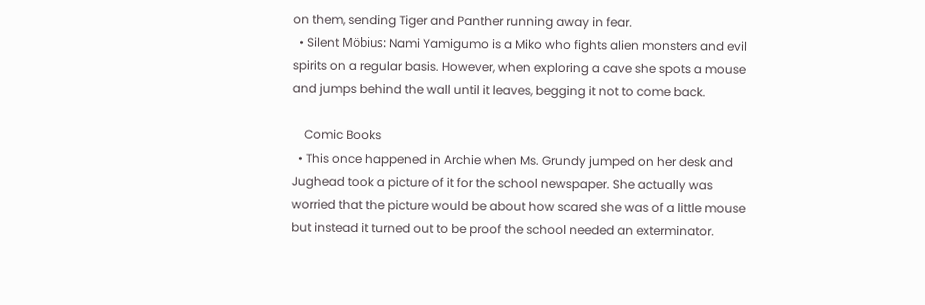on them, sending Tiger and Panther running away in fear.
  • Silent Möbius: Nami Yamigumo is a Miko who fights alien monsters and evil spirits on a regular basis. However, when exploring a cave she spots a mouse and jumps behind the wall until it leaves, begging it not to come back.

    Comic Books
  • This once happened in Archie when Ms. Grundy jumped on her desk and Jughead took a picture of it for the school newspaper. She actually was worried that the picture would be about how scared she was of a little mouse but instead it turned out to be proof the school needed an exterminator.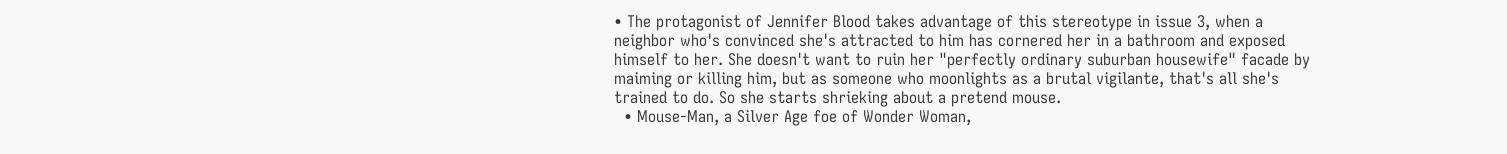• The protagonist of Jennifer Blood takes advantage of this stereotype in issue 3, when a neighbor who's convinced she's attracted to him has cornered her in a bathroom and exposed himself to her. She doesn't want to ruin her "perfectly ordinary suburban housewife" facade by maiming or killing him, but as someone who moonlights as a brutal vigilante, that's all she's trained to do. So she starts shrieking about a pretend mouse.
  • Mouse-Man, a Silver Age foe of Wonder Woman,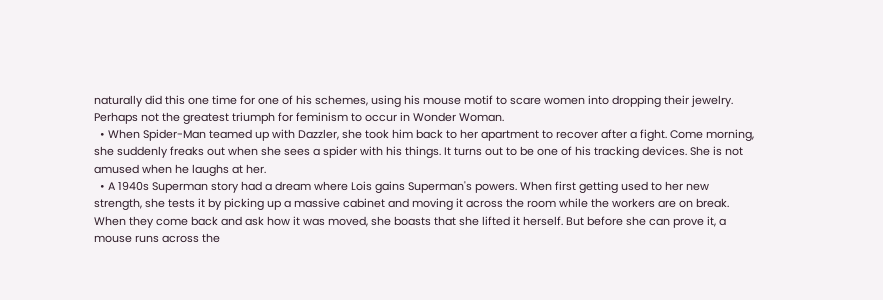naturally did this one time for one of his schemes, using his mouse motif to scare women into dropping their jewelry. Perhaps not the greatest triumph for feminism to occur in Wonder Woman.
  • When Spider-Man teamed up with Dazzler, she took him back to her apartment to recover after a fight. Come morning, she suddenly freaks out when she sees a spider with his things. It turns out to be one of his tracking devices. She is not amused when he laughs at her.
  • A 1940s Superman story had a dream where Lois gains Superman's powers. When first getting used to her new strength, she tests it by picking up a massive cabinet and moving it across the room while the workers are on break. When they come back and ask how it was moved, she boasts that she lifted it herself. But before she can prove it, a mouse runs across the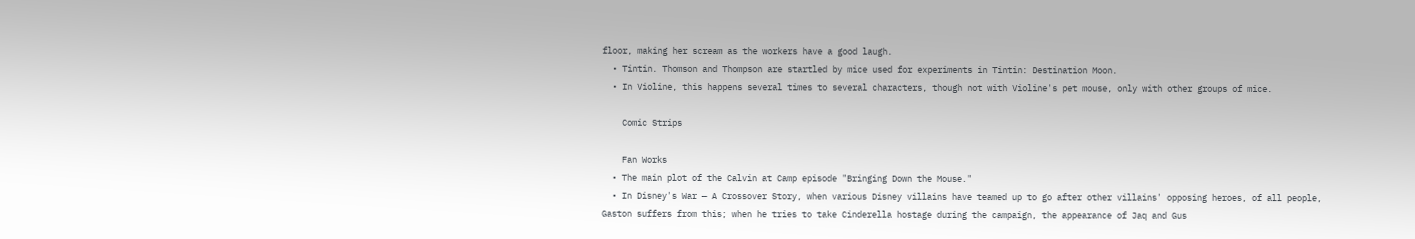floor, making her scream as the workers have a good laugh.
  • Tintin. Thomson and Thompson are startled by mice used for experiments in Tintin: Destination Moon.
  • In Violine, this happens several times to several characters, though not with Violine's pet mouse, only with other groups of mice.

    Comic Strips

    Fan Works
  • The main plot of the Calvin at Camp episode "Bringing Down the Mouse."
  • In Disney's War — A Crossover Story, when various Disney villains have teamed up to go after other villains' opposing heroes, of all people, Gaston suffers from this; when he tries to take Cinderella hostage during the campaign, the appearance of Jaq and Gus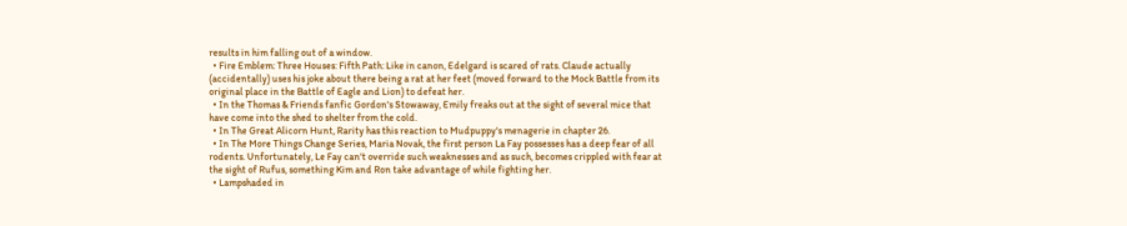results in him falling out of a window.
  • Fire Emblem: Three Houses: Fifth Path: Like in canon, Edelgard is scared of rats. Claude actually (accidentally) uses his joke about there being a rat at her feet (moved forward to the Mock Battle from its original place in the Battle of Eagle and Lion) to defeat her.
  • In the Thomas & Friends fanfic Gordon's Stowaway, Emily freaks out at the sight of several mice that have come into the shed to shelter from the cold.
  • In The Great Alicorn Hunt, Rarity has this reaction to Mudpuppy's menagerie in chapter 26.
  • In The More Things Change Series, Maria Novak, the first person La Fay possesses has a deep fear of all rodents. Unfortunately, Le Fay can't override such weaknesses and as such, becomes crippled with fear at the sight of Rufus, something Kim and Ron take advantage of while fighting her.
  • Lampshaded in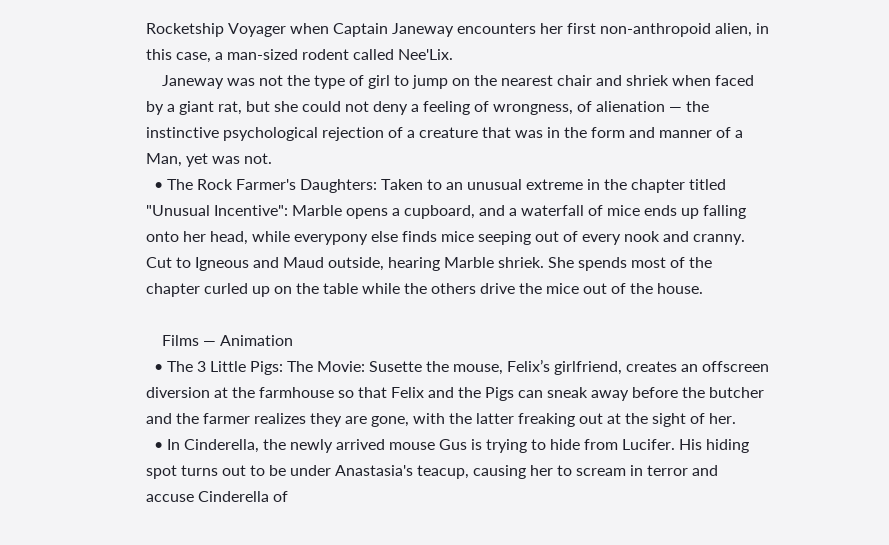Rocketship Voyager when Captain Janeway encounters her first non-anthropoid alien, in this case, a man-sized rodent called Nee'Lix.
    Janeway was not the type of girl to jump on the nearest chair and shriek when faced by a giant rat, but she could not deny a feeling of wrongness, of alienation — the instinctive psychological rejection of a creature that was in the form and manner of a Man, yet was not.
  • The Rock Farmer's Daughters: Taken to an unusual extreme in the chapter titled "Unusual Incentive": Marble opens a cupboard, and a waterfall of mice ends up falling onto her head, while everypony else finds mice seeping out of every nook and cranny. Cut to Igneous and Maud outside, hearing Marble shriek. She spends most of the chapter curled up on the table while the others drive the mice out of the house.

    Films — Animation
  • The 3 Little Pigs: The Movie: Susette the mouse, Felix’s girlfriend, creates an offscreen diversion at the farmhouse so that Felix and the Pigs can sneak away before the butcher and the farmer realizes they are gone, with the latter freaking out at the sight of her.
  • In Cinderella, the newly arrived mouse Gus is trying to hide from Lucifer. His hiding spot turns out to be under Anastasia's teacup, causing her to scream in terror and accuse Cinderella of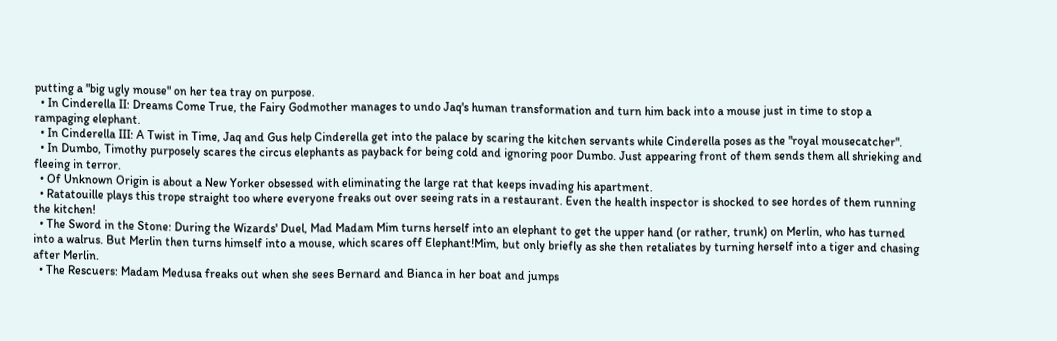putting a "big ugly mouse" on her tea tray on purpose.
  • In Cinderella II: Dreams Come True, the Fairy Godmother manages to undo Jaq's human transformation and turn him back into a mouse just in time to stop a rampaging elephant.
  • In Cinderella III: A Twist in Time, Jaq and Gus help Cinderella get into the palace by scaring the kitchen servants while Cinderella poses as the "royal mousecatcher".
  • In Dumbo, Timothy purposely scares the circus elephants as payback for being cold and ignoring poor Dumbo. Just appearing front of them sends them all shrieking and fleeing in terror.
  • Of Unknown Origin is about a New Yorker obsessed with eliminating the large rat that keeps invading his apartment.
  • Ratatouille plays this trope straight too where everyone freaks out over seeing rats in a restaurant. Even the health inspector is shocked to see hordes of them running the kitchen!
  • The Sword in the Stone: During the Wizards' Duel, Mad Madam Mim turns herself into an elephant to get the upper hand (or rather, trunk) on Merlin, who has turned into a walrus. But Merlin then turns himself into a mouse, which scares off Elephant!Mim, but only briefly as she then retaliates by turning herself into a tiger and chasing after Merlin.
  • The Rescuers: Madam Medusa freaks out when she sees Bernard and Bianca in her boat and jumps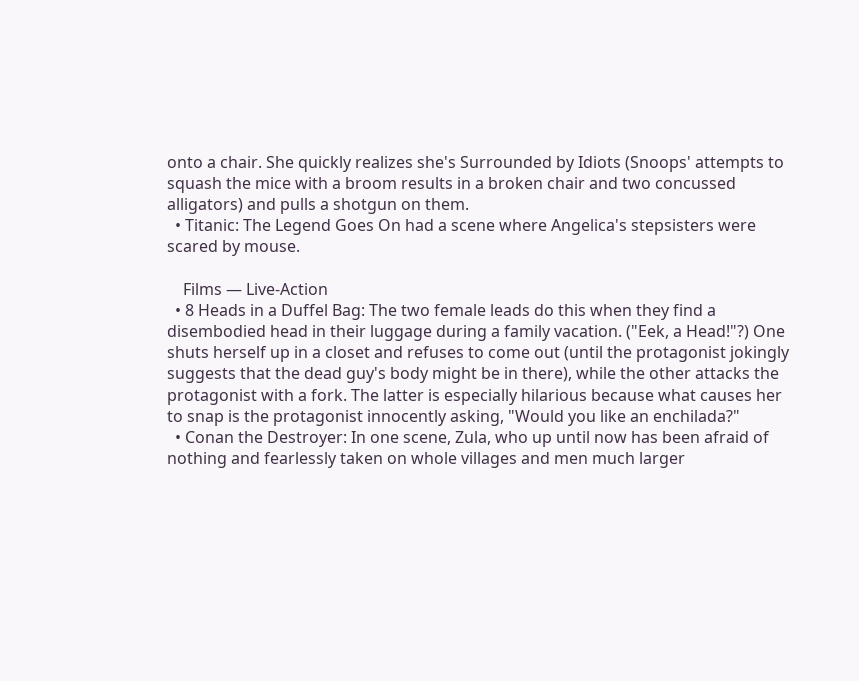onto a chair. She quickly realizes she's Surrounded by Idiots (Snoops' attempts to squash the mice with a broom results in a broken chair and two concussed alligators) and pulls a shotgun on them.
  • Titanic: The Legend Goes On had a scene where Angelica's stepsisters were scared by mouse.

    Films — Live-Action
  • 8 Heads in a Duffel Bag: The two female leads do this when they find a disembodied head in their luggage during a family vacation. ("Eek, a Head!"?) One shuts herself up in a closet and refuses to come out (until the protagonist jokingly suggests that the dead guy's body might be in there), while the other attacks the protagonist with a fork. The latter is especially hilarious because what causes her to snap is the protagonist innocently asking, "Would you like an enchilada?"
  • Conan the Destroyer: In one scene, Zula, who up until now has been afraid of nothing and fearlessly taken on whole villages and men much larger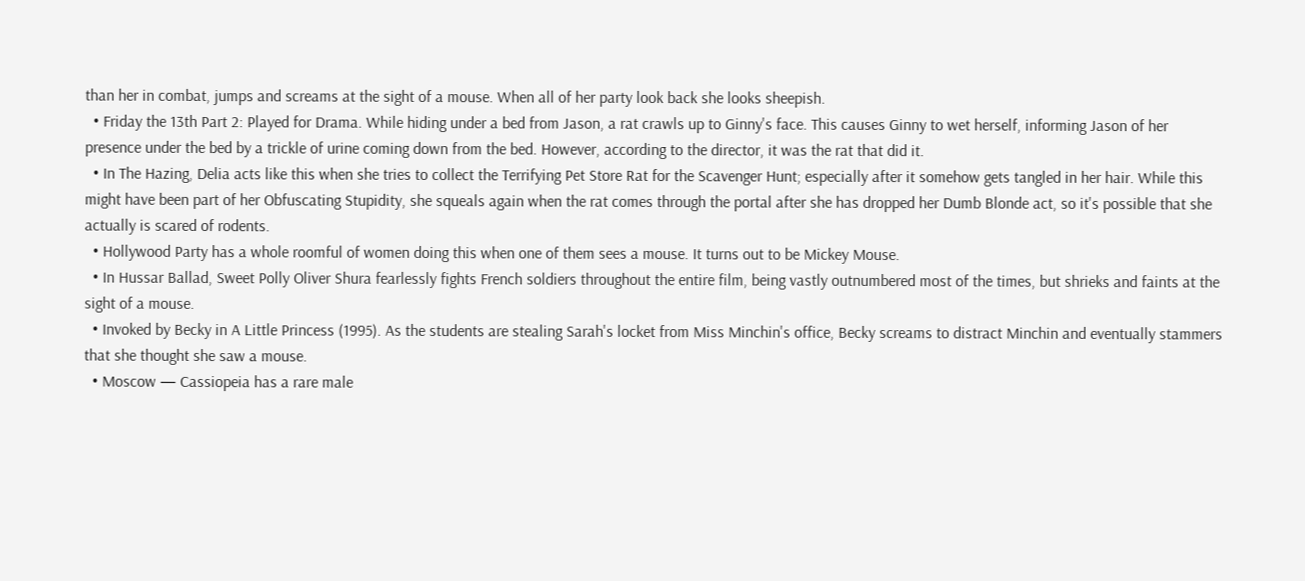than her in combat, jumps and screams at the sight of a mouse. When all of her party look back she looks sheepish.
  • Friday the 13th Part 2: Played for Drama. While hiding under a bed from Jason, a rat crawls up to Ginny's face. This causes Ginny to wet herself, informing Jason of her presence under the bed by a trickle of urine coming down from the bed. However, according to the director, it was the rat that did it.
  • In The Hazing, Delia acts like this when she tries to collect the Terrifying Pet Store Rat for the Scavenger Hunt; especially after it somehow gets tangled in her hair. While this might have been part of her Obfuscating Stupidity, she squeals again when the rat comes through the portal after she has dropped her Dumb Blonde act, so it's possible that she actually is scared of rodents.
  • Hollywood Party has a whole roomful of women doing this when one of them sees a mouse. It turns out to be Mickey Mouse.
  • In Hussar Ballad, Sweet Polly Oliver Shura fearlessly fights French soldiers throughout the entire film, being vastly outnumbered most of the times, but shrieks and faints at the sight of a mouse.
  • Invoked by Becky in A Little Princess (1995). As the students are stealing Sarah's locket from Miss Minchin's office, Becky screams to distract Minchin and eventually stammers that she thought she saw a mouse.
  • Moscow — Cassiopeia has a rare male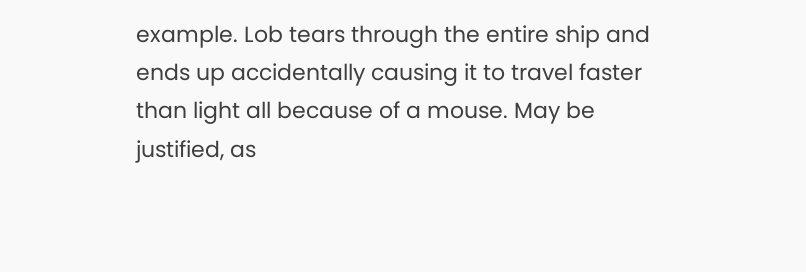example. Lob tears through the entire ship and ends up accidentally causing it to travel faster than light all because of a mouse. May be justified, as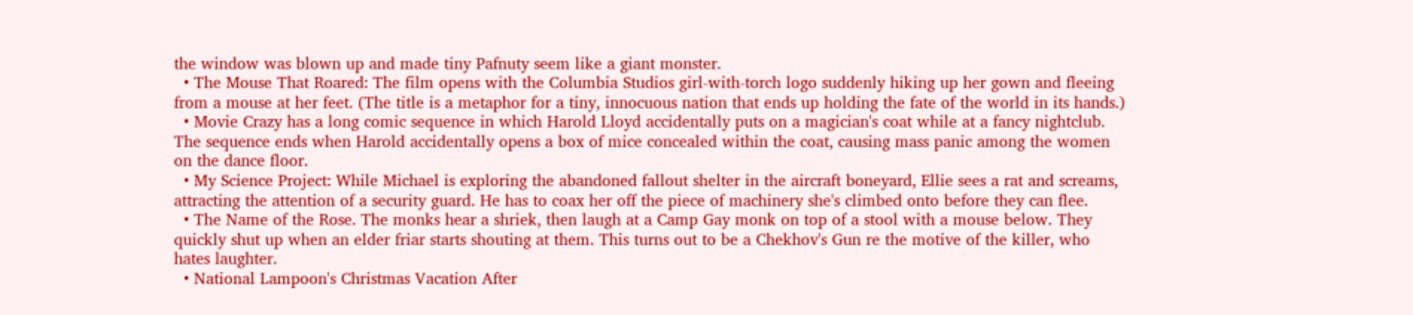the window was blown up and made tiny Pafnuty seem like a giant monster.
  • The Mouse That Roared: The film opens with the Columbia Studios girl-with-torch logo suddenly hiking up her gown and fleeing from a mouse at her feet. (The title is a metaphor for a tiny, innocuous nation that ends up holding the fate of the world in its hands.)
  • Movie Crazy has a long comic sequence in which Harold Lloyd accidentally puts on a magician's coat while at a fancy nightclub. The sequence ends when Harold accidentally opens a box of mice concealed within the coat, causing mass panic among the women on the dance floor.
  • My Science Project: While Michael is exploring the abandoned fallout shelter in the aircraft boneyard, Ellie sees a rat and screams, attracting the attention of a security guard. He has to coax her off the piece of machinery she's climbed onto before they can flee.
  • The Name of the Rose. The monks hear a shriek, then laugh at a Camp Gay monk on top of a stool with a mouse below. They quickly shut up when an elder friar starts shouting at them. This turns out to be a Chekhov's Gun re the motive of the killer, who hates laughter.
  • National Lampoon's Christmas Vacation After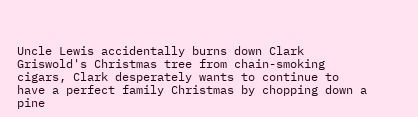Uncle Lewis accidentally burns down Clark Griswold's Christmas tree from chain-smoking cigars, Clark desperately wants to continue to have a perfect family Christmas by chopping down a pine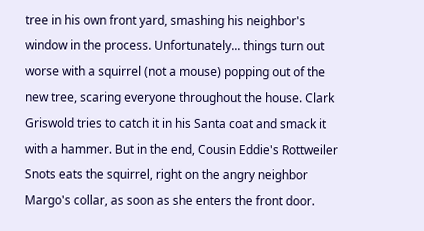tree in his own front yard, smashing his neighbor's window in the process. Unfortunately... things turn out worse with a squirrel (not a mouse) popping out of the new tree, scaring everyone throughout the house. Clark Griswold tries to catch it in his Santa coat and smack it with a hammer. But in the end, Cousin Eddie's Rottweiler Snots eats the squirrel, right on the angry neighbor Margo's collar, as soon as she enters the front door.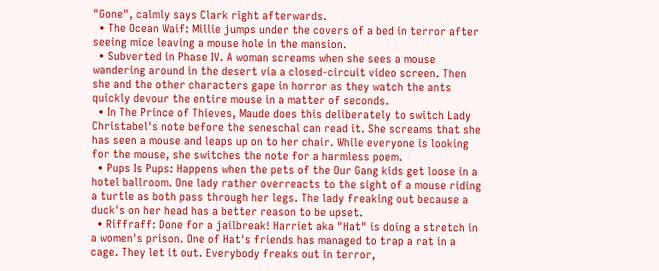"Gone", calmly says Clark right afterwards.
  • The Ocean Waif: Millie jumps under the covers of a bed in terror after seeing mice leaving a mouse hole in the mansion.
  • Subverted in Phase IV. A woman screams when she sees a mouse wandering around in the desert via a closed-circuit video screen. Then she and the other characters gape in horror as they watch the ants quickly devour the entire mouse in a matter of seconds.
  • In The Prince of Thieves, Maude does this deliberately to switch Lady Christabel's note before the seneschal can read it. She screams that she has seen a mouse and leaps up on to her chair. While everyone is looking for the mouse, she switches the note for a harmless poem.
  • Pups Is Pups: Happens when the pets of the Our Gang kids get loose in a hotel ballroom. One lady rather overreacts to the sight of a mouse riding a turtle as both pass through her legs. The lady freaking out because a duck's on her head has a better reason to be upset.
  • Riffraff: Done for a jailbreak! Harriet aka "Hat" is doing a stretch in a women's prison. One of Hat's friends has managed to trap a rat in a cage. They let it out. Everybody freaks out in terror,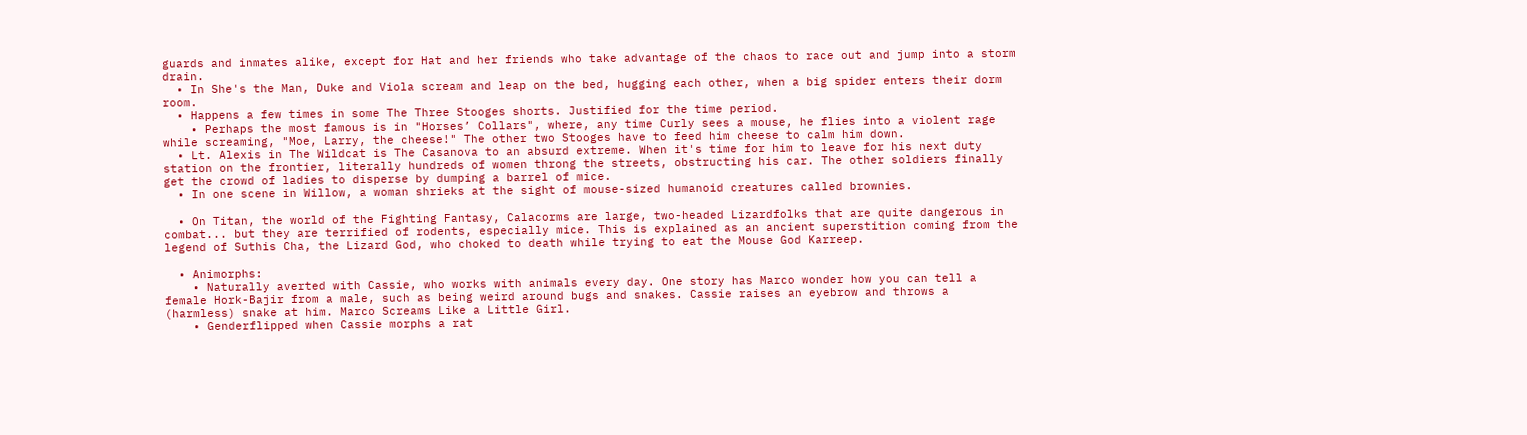guards and inmates alike, except for Hat and her friends who take advantage of the chaos to race out and jump into a storm drain.
  • In She's the Man, Duke and Viola scream and leap on the bed, hugging each other, when a big spider enters their dorm room.
  • Happens a few times in some The Three Stooges shorts. Justified for the time period.
    • Perhaps the most famous is in "Horses’ Collars", where, any time Curly sees a mouse, he flies into a violent rage while screaming, "Moe, Larry, the cheese!" The other two Stooges have to feed him cheese to calm him down.
  • Lt. Alexis in The Wildcat is The Casanova to an absurd extreme. When it's time for him to leave for his next duty station on the frontier, literally hundreds of women throng the streets, obstructing his car. The other soldiers finally get the crowd of ladies to disperse by dumping a barrel of mice.
  • In one scene in Willow, a woman shrieks at the sight of mouse-sized humanoid creatures called brownies.

  • On Titan, the world of the Fighting Fantasy, Calacorms are large, two-headed Lizardfolks that are quite dangerous in combat... but they are terrified of rodents, especially mice. This is explained as an ancient superstition coming from the legend of Suthis Cha, the Lizard God, who choked to death while trying to eat the Mouse God Karreep.

  • Animorphs:
    • Naturally averted with Cassie, who works with animals every day. One story has Marco wonder how you can tell a female Hork-Bajir from a male, such as being weird around bugs and snakes. Cassie raises an eyebrow and throws a (harmless) snake at him. Marco Screams Like a Little Girl.
    • Genderflipped when Cassie morphs a rat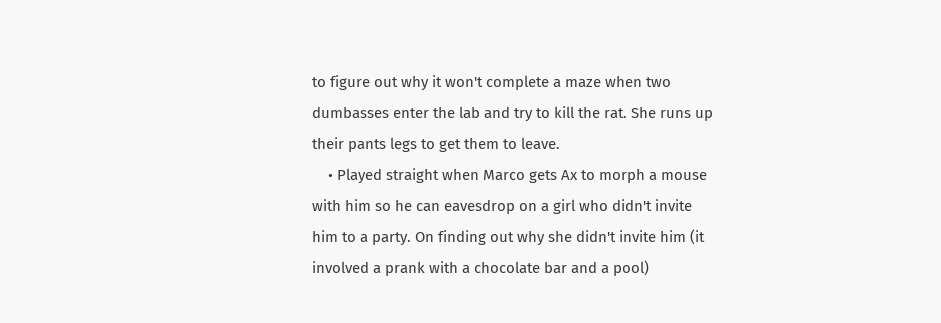to figure out why it won't complete a maze when two dumbasses enter the lab and try to kill the rat. She runs up their pants legs to get them to leave.
    • Played straight when Marco gets Ax to morph a mouse with him so he can eavesdrop on a girl who didn't invite him to a party. On finding out why she didn't invite him (it involved a prank with a chocolate bar and a pool)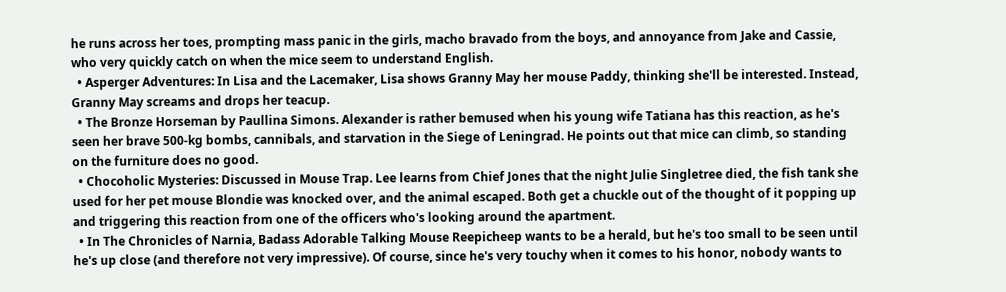he runs across her toes, prompting mass panic in the girls, macho bravado from the boys, and annoyance from Jake and Cassie, who very quickly catch on when the mice seem to understand English.
  • Asperger Adventures: In Lisa and the Lacemaker, Lisa shows Granny May her mouse Paddy, thinking she'll be interested. Instead, Granny May screams and drops her teacup.
  • The Bronze Horseman by Paullina Simons. Alexander is rather bemused when his young wife Tatiana has this reaction, as he's seen her brave 500-kg bombs, cannibals, and starvation in the Siege of Leningrad. He points out that mice can climb, so standing on the furniture does no good.
  • Chocoholic Mysteries: Discussed in Mouse Trap. Lee learns from Chief Jones that the night Julie Singletree died, the fish tank she used for her pet mouse Blondie was knocked over, and the animal escaped. Both get a chuckle out of the thought of it popping up and triggering this reaction from one of the officers who's looking around the apartment.
  • In The Chronicles of Narnia, Badass Adorable Talking Mouse Reepicheep wants to be a herald, but he's too small to be seen until he's up close (and therefore not very impressive). Of course, since he's very touchy when it comes to his honor, nobody wants to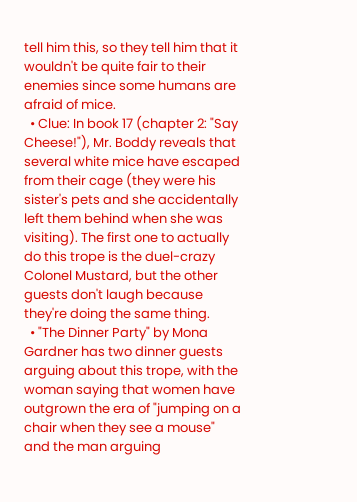tell him this, so they tell him that it wouldn't be quite fair to their enemies since some humans are afraid of mice.
  • Clue: In book 17 (chapter 2: "Say Cheese!"), Mr. Boddy reveals that several white mice have escaped from their cage (they were his sister's pets and she accidentally left them behind when she was visiting). The first one to actually do this trope is the duel-crazy Colonel Mustard, but the other guests don't laugh because they're doing the same thing.
  • "The Dinner Party" by Mona Gardner has two dinner guests arguing about this trope, with the woman saying that women have outgrown the era of "jumping on a chair when they see a mouse" and the man arguing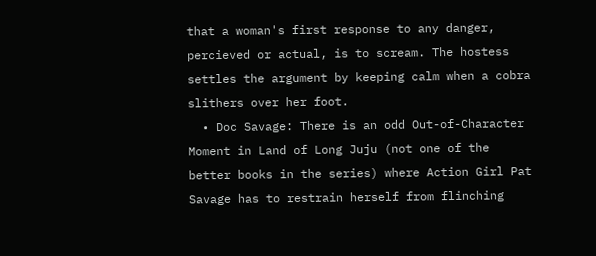that a woman's first response to any danger, percieved or actual, is to scream. The hostess settles the argument by keeping calm when a cobra slithers over her foot.
  • Doc Savage: There is an odd Out-of-Character Moment in Land of Long Juju (not one of the better books in the series) where Action Girl Pat Savage has to restrain herself from flinching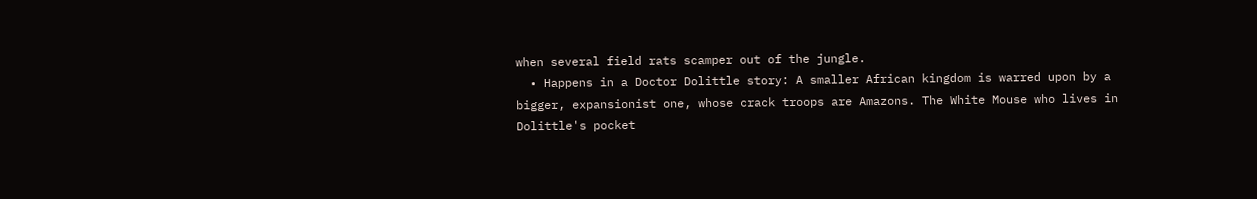when several field rats scamper out of the jungle.
  • Happens in a Doctor Dolittle story: A smaller African kingdom is warred upon by a bigger, expansionist one, whose crack troops are Amazons. The White Mouse who lives in Dolittle's pocket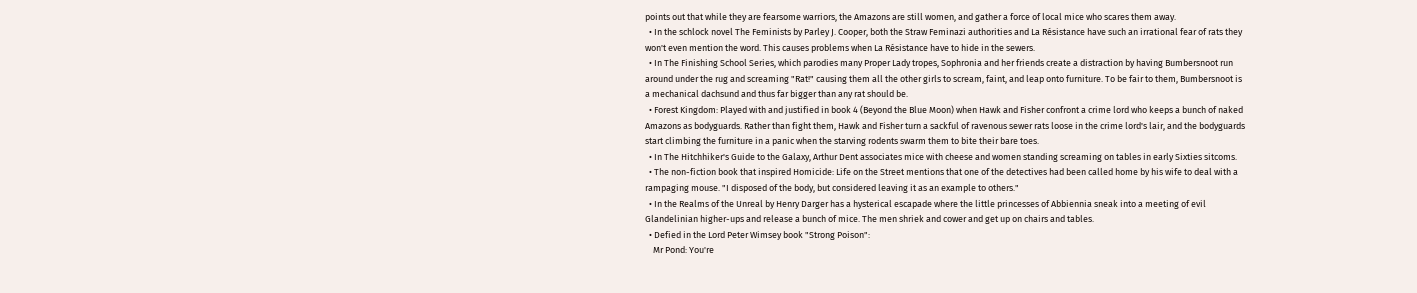points out that while they are fearsome warriors, the Amazons are still women, and gather a force of local mice who scares them away.
  • In the schlock novel The Feminists by Parley J. Cooper, both the Straw Feminazi authorities and La Résistance have such an irrational fear of rats they won't even mention the word. This causes problems when La Résistance have to hide in the sewers.
  • In The Finishing School Series, which parodies many Proper Lady tropes, Sophronia and her friends create a distraction by having Bumbersnoot run around under the rug and screaming "Rat!" causing them all the other girls to scream, faint, and leap onto furniture. To be fair to them, Bumbersnoot is a mechanical dachsund and thus far bigger than any rat should be.
  • Forest Kingdom: Played with and justified in book 4 (Beyond the Blue Moon) when Hawk and Fisher confront a crime lord who keeps a bunch of naked Amazons as bodyguards. Rather than fight them, Hawk and Fisher turn a sackful of ravenous sewer rats loose in the crime lord's lair, and the bodyguards start climbing the furniture in a panic when the starving rodents swarm them to bite their bare toes.
  • In The Hitchhiker's Guide to the Galaxy, Arthur Dent associates mice with cheese and women standing screaming on tables in early Sixties sitcoms.
  • The non-fiction book that inspired Homicide: Life on the Street mentions that one of the detectives had been called home by his wife to deal with a rampaging mouse. "I disposed of the body, but considered leaving it as an example to others."
  • In the Realms of the Unreal by Henry Darger has a hysterical escapade where the little princesses of Abbiennia sneak into a meeting of evil Glandelinian higher-ups and release a bunch of mice. The men shriek and cower and get up on chairs and tables.
  • Defied in the Lord Peter Wimsey book "Strong Poison":
    Mr Pond: You're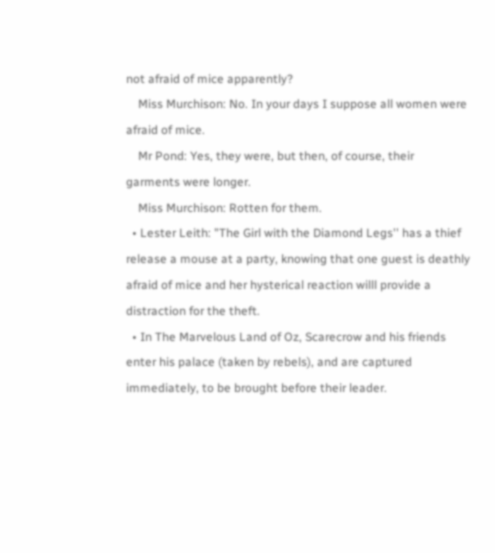not afraid of mice apparently?
    Miss Murchison: No. In your days I suppose all women were afraid of mice.
    Mr Pond: Yes, they were, but then, of course, their garments were longer.
    Miss Murchison: Rotten for them.
  • Lester Leith: "The Girl with the Diamond Legs'' has a thief release a mouse at a party, knowing that one guest is deathly afraid of mice and her hysterical reaction willl provide a distraction for the theft.
  • In The Marvelous Land of Oz, Scarecrow and his friends enter his palace (taken by rebels), and are captured immediately, to be brought before their leader.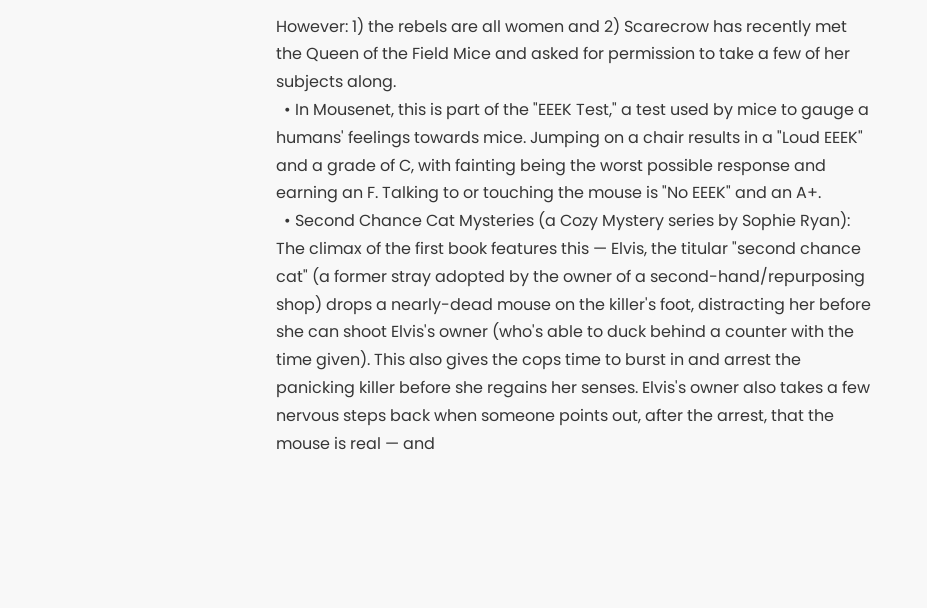However: 1) the rebels are all women and 2) Scarecrow has recently met the Queen of the Field Mice and asked for permission to take a few of her subjects along.
  • In Mousenet, this is part of the "EEEK Test," a test used by mice to gauge a humans' feelings towards mice. Jumping on a chair results in a "Loud EEEK" and a grade of C, with fainting being the worst possible response and earning an F. Talking to or touching the mouse is "No EEEK" and an A+.
  • Second Chance Cat Mysteries (a Cozy Mystery series by Sophie Ryan): The climax of the first book features this — Elvis, the titular "second chance cat" (a former stray adopted by the owner of a second-hand/repurposing shop) drops a nearly-dead mouse on the killer's foot, distracting her before she can shoot Elvis's owner (who's able to duck behind a counter with the time given). This also gives the cops time to burst in and arrest the panicking killer before she regains her senses. Elvis's owner also takes a few nervous steps back when someone points out, after the arrest, that the mouse is real — and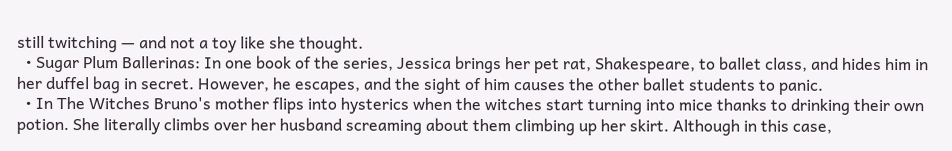still twitching — and not a toy like she thought.
  • Sugar Plum Ballerinas: In one book of the series, Jessica brings her pet rat, Shakespeare, to ballet class, and hides him in her duffel bag in secret. However, he escapes, and the sight of him causes the other ballet students to panic.
  • In The Witches Bruno's mother flips into hysterics when the witches start turning into mice thanks to drinking their own potion. She literally climbs over her husband screaming about them climbing up her skirt. Although in this case,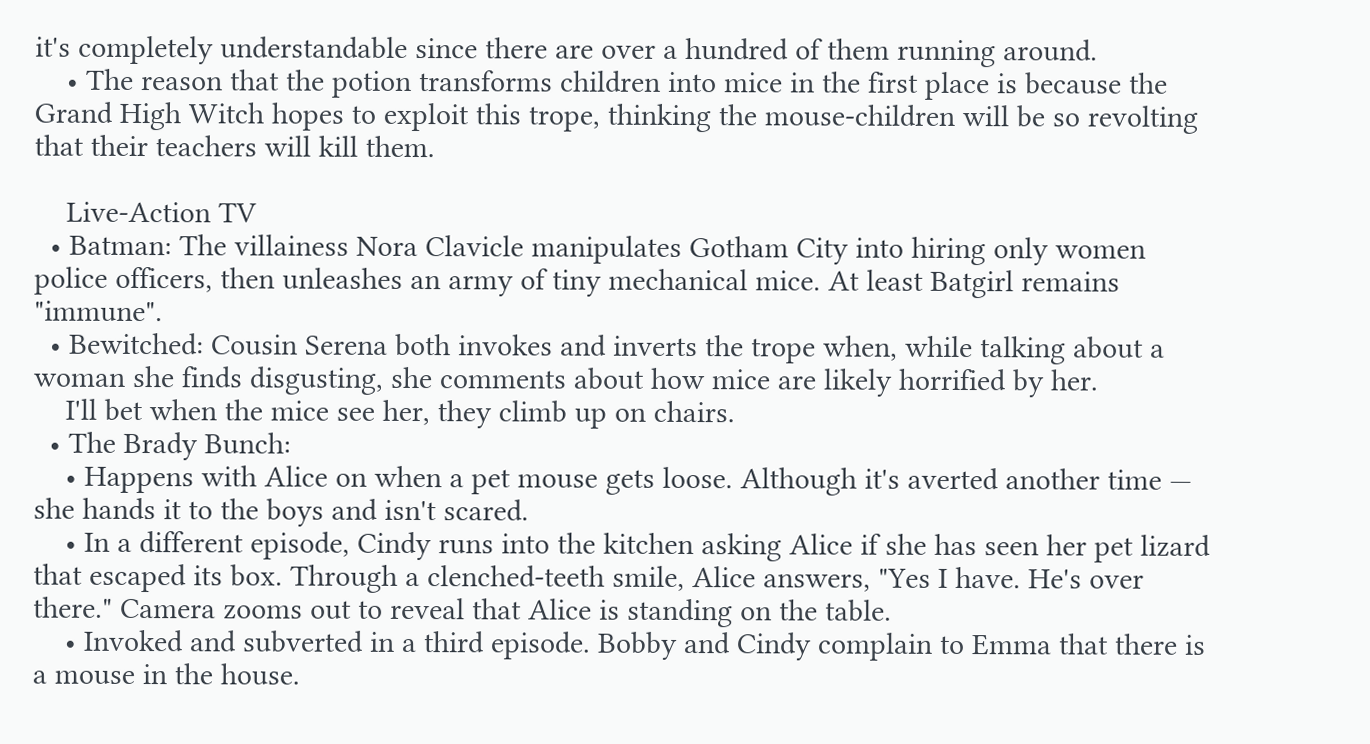it's completely understandable since there are over a hundred of them running around.
    • The reason that the potion transforms children into mice in the first place is because the Grand High Witch hopes to exploit this trope, thinking the mouse-children will be so revolting that their teachers will kill them.

    Live-Action TV
  • Batman: The villainess Nora Clavicle manipulates Gotham City into hiring only women police officers, then unleashes an army of tiny mechanical mice. At least Batgirl remains "immune".
  • Bewitched: Cousin Serena both invokes and inverts the trope when, while talking about a woman she finds disgusting, she comments about how mice are likely horrified by her.
    I'll bet when the mice see her, they climb up on chairs.
  • The Brady Bunch:
    • Happens with Alice on when a pet mouse gets loose. Although it's averted another time — she hands it to the boys and isn't scared.
    • In a different episode, Cindy runs into the kitchen asking Alice if she has seen her pet lizard that escaped its box. Through a clenched-teeth smile, Alice answers, "Yes I have. He's over there." Camera zooms out to reveal that Alice is standing on the table.
    • Invoked and subverted in a third episode. Bobby and Cindy complain to Emma that there is a mouse in the house.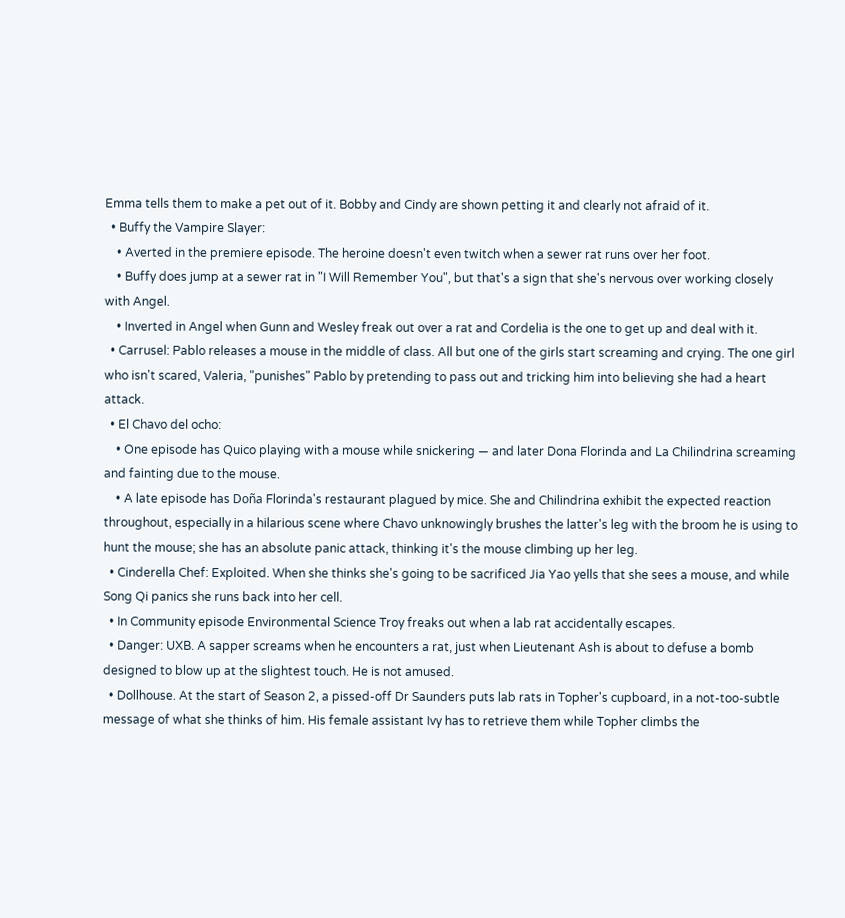Emma tells them to make a pet out of it. Bobby and Cindy are shown petting it and clearly not afraid of it.
  • Buffy the Vampire Slayer:
    • Averted in the premiere episode. The heroine doesn't even twitch when a sewer rat runs over her foot.
    • Buffy does jump at a sewer rat in "I Will Remember You", but that's a sign that she's nervous over working closely with Angel.
    • Inverted in Angel when Gunn and Wesley freak out over a rat and Cordelia is the one to get up and deal with it.
  • Carrusel: Pablo releases a mouse in the middle of class. All but one of the girls start screaming and crying. The one girl who isn't scared, Valeria, "punishes" Pablo by pretending to pass out and tricking him into believing she had a heart attack.
  • El Chavo del ocho:
    • One episode has Quico playing with a mouse while snickering — and later Dona Florinda and La Chilindrina screaming and fainting due to the mouse.
    • A late episode has Doña Florinda's restaurant plagued by mice. She and Chilindrina exhibit the expected reaction throughout, especially in a hilarious scene where Chavo unknowingly brushes the latter's leg with the broom he is using to hunt the mouse; she has an absolute panic attack, thinking it's the mouse climbing up her leg.
  • Cinderella Chef: Exploited. When she thinks she's going to be sacrificed Jia Yao yells that she sees a mouse, and while Song Qi panics she runs back into her cell.
  • In Community episode Environmental Science Troy freaks out when a lab rat accidentally escapes.
  • Danger: UXB. A sapper screams when he encounters a rat, just when Lieutenant Ash is about to defuse a bomb designed to blow up at the slightest touch. He is not amused.
  • Dollhouse. At the start of Season 2, a pissed-off Dr Saunders puts lab rats in Topher's cupboard, in a not-too-subtle message of what she thinks of him. His female assistant Ivy has to retrieve them while Topher climbs the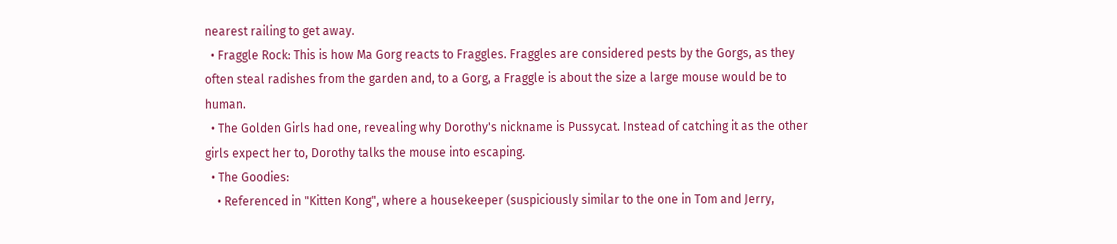nearest railing to get away.
  • Fraggle Rock: This is how Ma Gorg reacts to Fraggles. Fraggles are considered pests by the Gorgs, as they often steal radishes from the garden and, to a Gorg, a Fraggle is about the size a large mouse would be to human.
  • The Golden Girls had one, revealing why Dorothy's nickname is Pussycat. Instead of catching it as the other girls expect her to, Dorothy talks the mouse into escaping.
  • The Goodies:
    • Referenced in "Kitten Kong", where a housekeeper (suspiciously similar to the one in Tom and Jerry,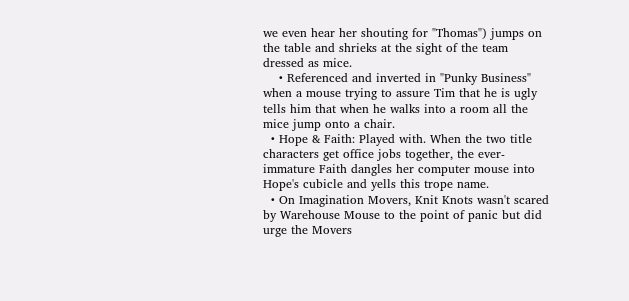we even hear her shouting for "Thomas") jumps on the table and shrieks at the sight of the team dressed as mice.
    • Referenced and inverted in "Punky Business" when a mouse trying to assure Tim that he is ugly tells him that when he walks into a room all the mice jump onto a chair.
  • Hope & Faith: Played with. When the two title characters get office jobs together, the ever-immature Faith dangles her computer mouse into Hope's cubicle and yells this trope name.
  • On Imagination Movers, Knit Knots wasn't scared by Warehouse Mouse to the point of panic but did urge the Movers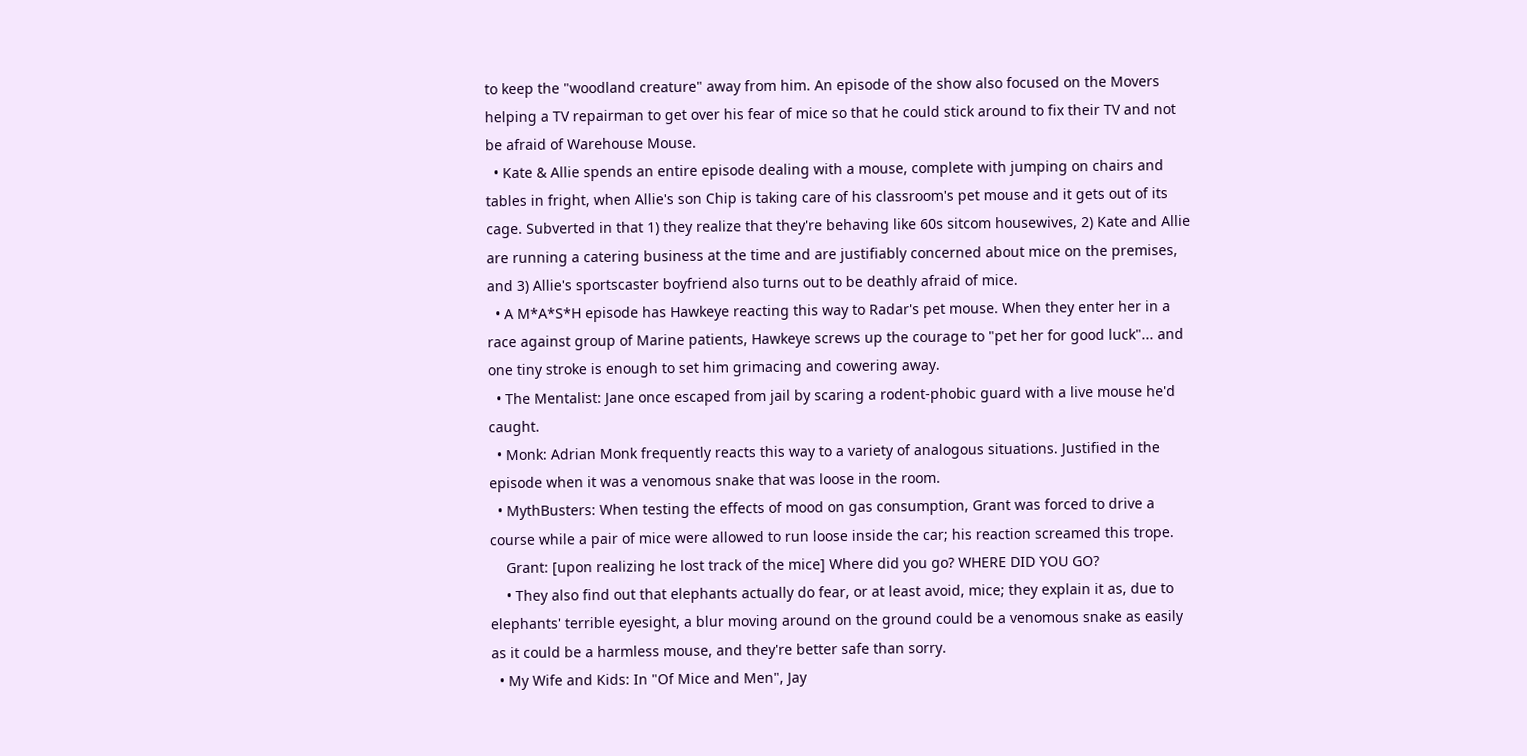to keep the "woodland creature" away from him. An episode of the show also focused on the Movers helping a TV repairman to get over his fear of mice so that he could stick around to fix their TV and not be afraid of Warehouse Mouse.
  • Kate & Allie spends an entire episode dealing with a mouse, complete with jumping on chairs and tables in fright, when Allie's son Chip is taking care of his classroom's pet mouse and it gets out of its cage. Subverted in that 1) they realize that they're behaving like 60s sitcom housewives, 2) Kate and Allie are running a catering business at the time and are justifiably concerned about mice on the premises, and 3) Allie's sportscaster boyfriend also turns out to be deathly afraid of mice.
  • A M*A*S*H episode has Hawkeye reacting this way to Radar's pet mouse. When they enter her in a race against group of Marine patients, Hawkeye screws up the courage to "pet her for good luck"... and one tiny stroke is enough to set him grimacing and cowering away.
  • The Mentalist: Jane once escaped from jail by scaring a rodent-phobic guard with a live mouse he'd caught.
  • Monk: Adrian Monk frequently reacts this way to a variety of analogous situations. Justified in the episode when it was a venomous snake that was loose in the room.
  • MythBusters: When testing the effects of mood on gas consumption, Grant was forced to drive a course while a pair of mice were allowed to run loose inside the car; his reaction screamed this trope.
    Grant: [upon realizing he lost track of the mice] Where did you go? WHERE DID YOU GO?
    • They also find out that elephants actually do fear, or at least avoid, mice; they explain it as, due to elephants' terrible eyesight, a blur moving around on the ground could be a venomous snake as easily as it could be a harmless mouse, and they're better safe than sorry.
  • My Wife and Kids: In "Of Mice and Men", Jay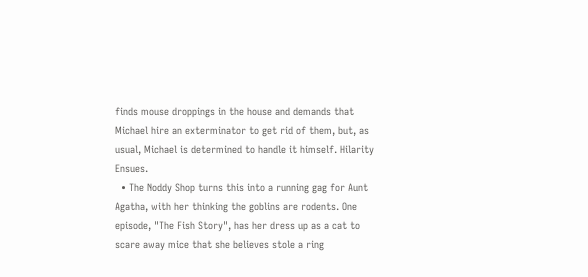finds mouse droppings in the house and demands that Michael hire an exterminator to get rid of them, but, as usual, Michael is determined to handle it himself. Hilarity Ensues.
  • The Noddy Shop turns this into a running gag for Aunt Agatha, with her thinking the goblins are rodents. One episode, "The Fish Story", has her dress up as a cat to scare away mice that she believes stole a ring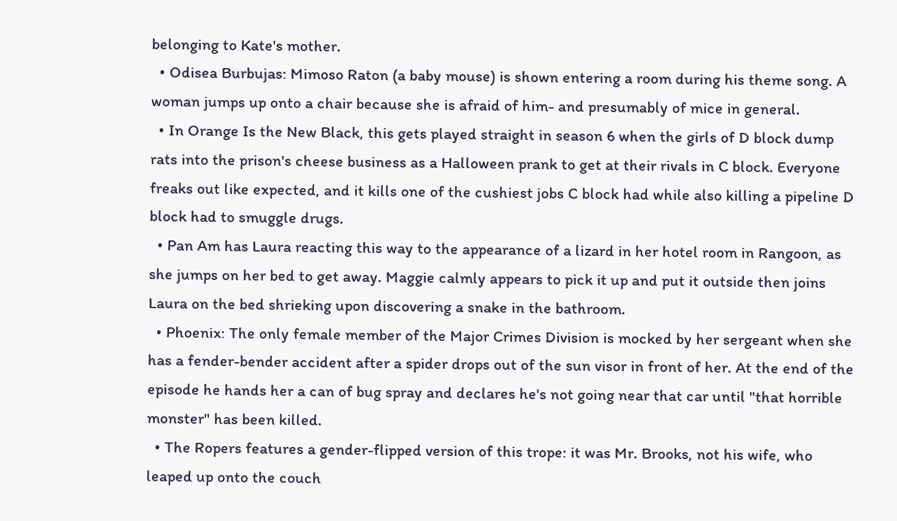belonging to Kate's mother.
  • Odisea Burbujas: Mimoso Raton (a baby mouse) is shown entering a room during his theme song. A woman jumps up onto a chair because she is afraid of him- and presumably of mice in general.
  • In Orange Is the New Black, this gets played straight in season 6 when the girls of D block dump rats into the prison's cheese business as a Halloween prank to get at their rivals in C block. Everyone freaks out like expected, and it kills one of the cushiest jobs C block had while also killing a pipeline D block had to smuggle drugs.
  • Pan Am has Laura reacting this way to the appearance of a lizard in her hotel room in Rangoon, as she jumps on her bed to get away. Maggie calmly appears to pick it up and put it outside then joins Laura on the bed shrieking upon discovering a snake in the bathroom.
  • Phoenix: The only female member of the Major Crimes Division is mocked by her sergeant when she has a fender-bender accident after a spider drops out of the sun visor in front of her. At the end of the episode he hands her a can of bug spray and declares he's not going near that car until "that horrible monster" has been killed.
  • The Ropers features a gender-flipped version of this trope: it was Mr. Brooks, not his wife, who leaped up onto the couch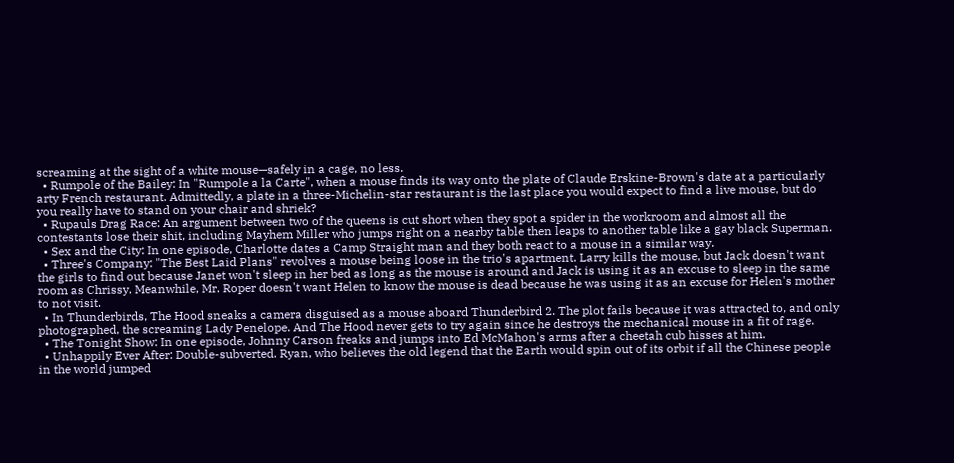screaming at the sight of a white mouse—safely in a cage, no less.
  • Rumpole of the Bailey: In "Rumpole a la Carte", when a mouse finds its way onto the plate of Claude Erskine-Brown's date at a particularly arty French restaurant. Admittedly, a plate in a three-Michelin-star restaurant is the last place you would expect to find a live mouse, but do you really have to stand on your chair and shriek?
  • Rupauls Drag Race: An argument between two of the queens is cut short when they spot a spider in the workroom and almost all the contestants lose their shit, including Mayhem Miller who jumps right on a nearby table then leaps to another table like a gay black Superman.
  • Sex and the City: In one episode, Charlotte dates a Camp Straight man and they both react to a mouse in a similar way.
  • Three's Company: "The Best Laid Plans" revolves a mouse being loose in the trio's apartment. Larry kills the mouse, but Jack doesn't want the girls to find out because Janet won't sleep in her bed as long as the mouse is around and Jack is using it as an excuse to sleep in the same room as Chrissy. Meanwhile, Mr. Roper doesn't want Helen to know the mouse is dead because he was using it as an excuse for Helen's mother to not visit.
  • In Thunderbirds, The Hood sneaks a camera disguised as a mouse aboard Thunderbird 2. The plot fails because it was attracted to, and only photographed, the screaming Lady Penelope. And The Hood never gets to try again since he destroys the mechanical mouse in a fit of rage.
  • The Tonight Show: In one episode, Johnny Carson freaks and jumps into Ed McMahon's arms after a cheetah cub hisses at him.
  • Unhappily Ever After: Double-subverted. Ryan, who believes the old legend that the Earth would spin out of its orbit if all the Chinese people in the world jumped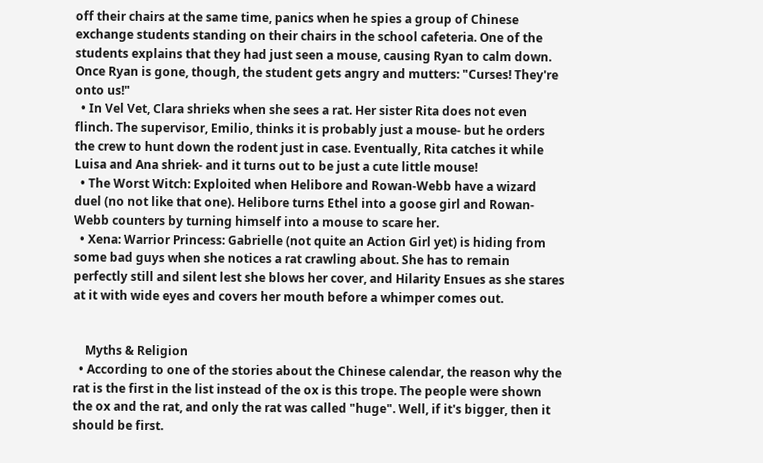off their chairs at the same time, panics when he spies a group of Chinese exchange students standing on their chairs in the school cafeteria. One of the students explains that they had just seen a mouse, causing Ryan to calm down. Once Ryan is gone, though, the student gets angry and mutters: "Curses! They're onto us!"
  • In Vel Vet, Clara shrieks when she sees a rat. Her sister Rita does not even flinch. The supervisor, Emilio, thinks it is probably just a mouse- but he orders the crew to hunt down the rodent just in case. Eventually, Rita catches it while Luisa and Ana shriek- and it turns out to be just a cute little mouse!
  • The Worst Witch: Exploited when Helibore and Rowan-Webb have a wizard duel (no not like that one). Helibore turns Ethel into a goose girl and Rowan-Webb counters by turning himself into a mouse to scare her.
  • Xena: Warrior Princess: Gabrielle (not quite an Action Girl yet) is hiding from some bad guys when she notices a rat crawling about. She has to remain perfectly still and silent lest she blows her cover, and Hilarity Ensues as she stares at it with wide eyes and covers her mouth before a whimper comes out.


    Myths & Religion
  • According to one of the stories about the Chinese calendar, the reason why the rat is the first in the list instead of the ox is this trope. The people were shown the ox and the rat, and only the rat was called "huge". Well, if it's bigger, then it should be first.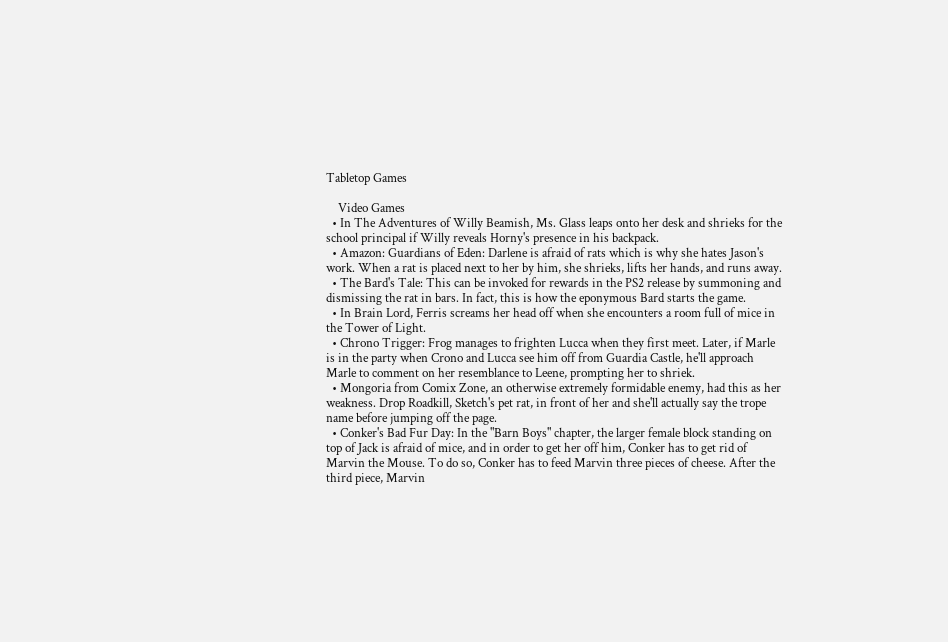Tabletop Games

    Video Games
  • In The Adventures of Willy Beamish, Ms. Glass leaps onto her desk and shrieks for the school principal if Willy reveals Horny's presence in his backpack.
  • Amazon: Guardians of Eden: Darlene is afraid of rats which is why she hates Jason's work. When a rat is placed next to her by him, she shrieks, lifts her hands, and runs away.
  • The Bard's Tale: This can be invoked for rewards in the PS2 release by summoning and dismissing the rat in bars. In fact, this is how the eponymous Bard starts the game.
  • In Brain Lord, Ferris screams her head off when she encounters a room full of mice in the Tower of Light.
  • Chrono Trigger: Frog manages to frighten Lucca when they first meet. Later, if Marle is in the party when Crono and Lucca see him off from Guardia Castle, he'll approach Marle to comment on her resemblance to Leene, prompting her to shriek.
  • Mongoria from Comix Zone, an otherwise extremely formidable enemy, had this as her weakness. Drop Roadkill, Sketch's pet rat, in front of her and she'll actually say the trope name before jumping off the page.
  • Conker's Bad Fur Day: In the "Barn Boys" chapter, the larger female block standing on top of Jack is afraid of mice, and in order to get her off him, Conker has to get rid of Marvin the Mouse. To do so, Conker has to feed Marvin three pieces of cheese. After the third piece, Marvin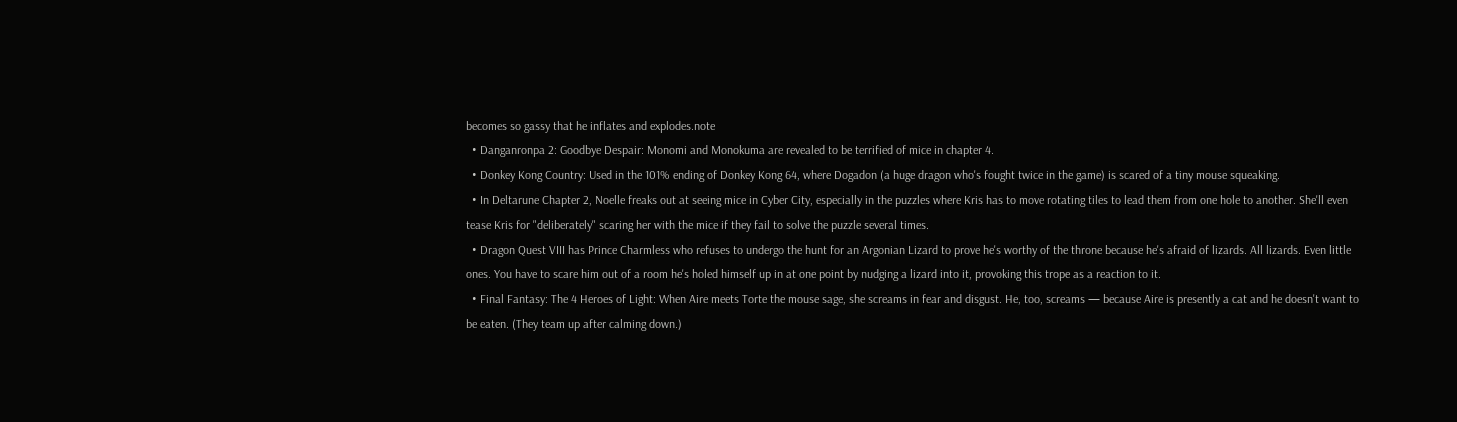becomes so gassy that he inflates and explodes.note
  • Danganronpa 2: Goodbye Despair: Monomi and Monokuma are revealed to be terrified of mice in chapter 4.
  • Donkey Kong Country: Used in the 101% ending of Donkey Kong 64, where Dogadon (a huge dragon who's fought twice in the game) is scared of a tiny mouse squeaking.
  • In Deltarune Chapter 2, Noelle freaks out at seeing mice in Cyber City, especially in the puzzles where Kris has to move rotating tiles to lead them from one hole to another. She'll even tease Kris for "deliberately" scaring her with the mice if they fail to solve the puzzle several times.
  • Dragon Quest VIII has Prince Charmless who refuses to undergo the hunt for an Argonian Lizard to prove he's worthy of the throne because he's afraid of lizards. All lizards. Even little ones. You have to scare him out of a room he's holed himself up in at one point by nudging a lizard into it, provoking this trope as a reaction to it.
  • Final Fantasy: The 4 Heroes of Light: When Aire meets Torte the mouse sage, she screams in fear and disgust. He, too, screams — because Aire is presently a cat and he doesn't want to be eaten. (They team up after calming down.)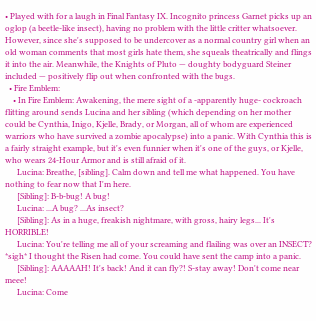• Played with for a laugh in Final Fantasy IX. Incognito princess Garnet picks up an oglop (a beetle-like insect), having no problem with the little critter whatsoever. However, since she's supposed to be undercover as a normal country girl when an old woman comments that most girls hate them, she squeals theatrically and flings it into the air. Meanwhile, the Knights of Pluto — doughty bodyguard Steiner included — positively flip out when confronted with the bugs.
  • Fire Emblem:
    • In Fire Emblem: Awakening, the mere sight of a -apparently huge- cockroach flitting around sends Lucina and her sibling (which depending on her mother could be Cynthia, Inigo, Kjelle, Brady, or Morgan, all of whom are experienced warriors who have survived a zombie apocalypse) into a panic. With Cynthia this is a fairly straight example, but it's even funnier when it's one of the guys, or Kjelle, who wears 24-Hour Armor and is still afraid of it.
      Lucina: Breathe, [sibling]. Calm down and tell me what happened. You have nothing to fear now that I'm here.
      [Sibling]: B-b-bug! A bug!
      Lucina: ...A bug? ...As insect?
      [Sibling]: As in a huge, freakish nightmare, with gross, hairy legs... It's HORRIBLE!
      Lucina: You're telling me all of your screaming and flailing was over an INSECT? *sigh* I thought the Risen had come. You could have sent the camp into a panic.
      [Sibling]: AAAAAH! It's back! And it can fly?! S-stay away! Don't come near meee!
      Lucina: Come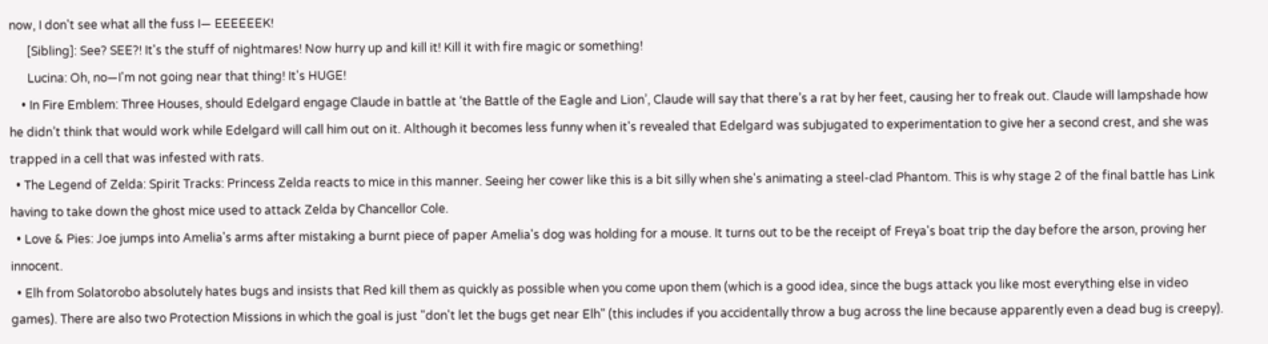now, I don't see what all the fuss I— EEEEEEK!
      [Sibling]: See? SEE?! It's the stuff of nightmares! Now hurry up and kill it! Kill it with fire magic or something!
      Lucina: Oh, no—I'm not going near that thing! It's HUGE!
    • In Fire Emblem: Three Houses, should Edelgard engage Claude in battle at ‘the Battle of the Eagle and Lion’, Claude will say that there’s a rat by her feet, causing her to freak out. Claude will lampshade how he didn’t think that would work while Edelgard will call him out on it. Although it becomes less funny when it's revealed that Edelgard was subjugated to experimentation to give her a second crest, and she was trapped in a cell that was infested with rats.
  • The Legend of Zelda: Spirit Tracks: Princess Zelda reacts to mice in this manner. Seeing her cower like this is a bit silly when she's animating a steel-clad Phantom. This is why stage 2 of the final battle has Link having to take down the ghost mice used to attack Zelda by Chancellor Cole.
  • Love & Pies: Joe jumps into Amelia's arms after mistaking a burnt piece of paper Amelia's dog was holding for a mouse. It turns out to be the receipt of Freya's boat trip the day before the arson, proving her innocent.
  • Elh from Solatorobo absolutely hates bugs and insists that Red kill them as quickly as possible when you come upon them (which is a good idea, since the bugs attack you like most everything else in video games). There are also two Protection Missions in which the goal is just "don't let the bugs get near Elh" (this includes if you accidentally throw a bug across the line because apparently even a dead bug is creepy).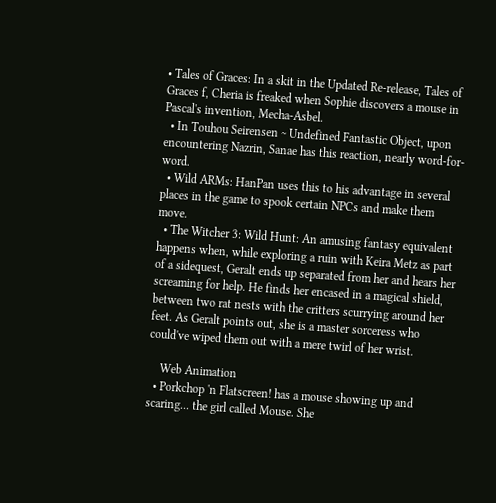• Tales of Graces: In a skit in the Updated Re-release, Tales of Graces f, Cheria is freaked when Sophie discovers a mouse in Pascal's invention, Mecha-Asbel.
  • In Touhou Seirensen ~ Undefined Fantastic Object, upon encountering Nazrin, Sanae has this reaction, nearly word-for-word.
  • Wild ARMs: HanPan uses this to his advantage in several places in the game to spook certain NPCs and make them move.
  • The Witcher 3: Wild Hunt: An amusing fantasy equivalent happens when, while exploring a ruin with Keira Metz as part of a sidequest, Geralt ends up separated from her and hears her screaming for help. He finds her encased in a magical shield, between two rat nests with the critters scurrying around her feet. As Geralt points out, she is a master sorceress who could've wiped them out with a mere twirl of her wrist.

    Web Animation
  • Porkchop 'n Flatscreen! has a mouse showing up and scaring... the girl called Mouse. She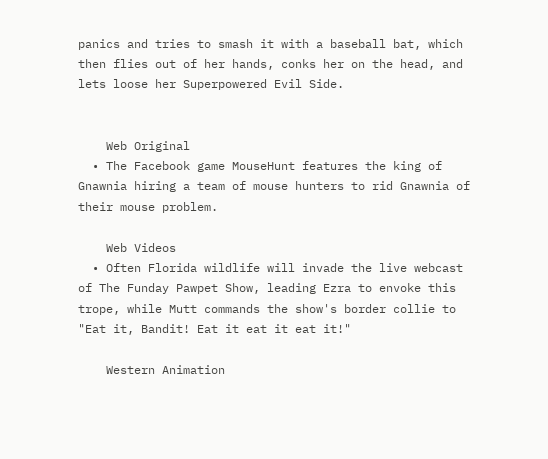panics and tries to smash it with a baseball bat, which then flies out of her hands, conks her on the head, and lets loose her Superpowered Evil Side.


    Web Original
  • The Facebook game MouseHunt features the king of Gnawnia hiring a team of mouse hunters to rid Gnawnia of their mouse problem.

    Web Videos
  • Often Florida wildlife will invade the live webcast of The Funday Pawpet Show, leading Ezra to envoke this trope, while Mutt commands the show's border collie to "Eat it, Bandit! Eat it eat it eat it!"

    Western Animation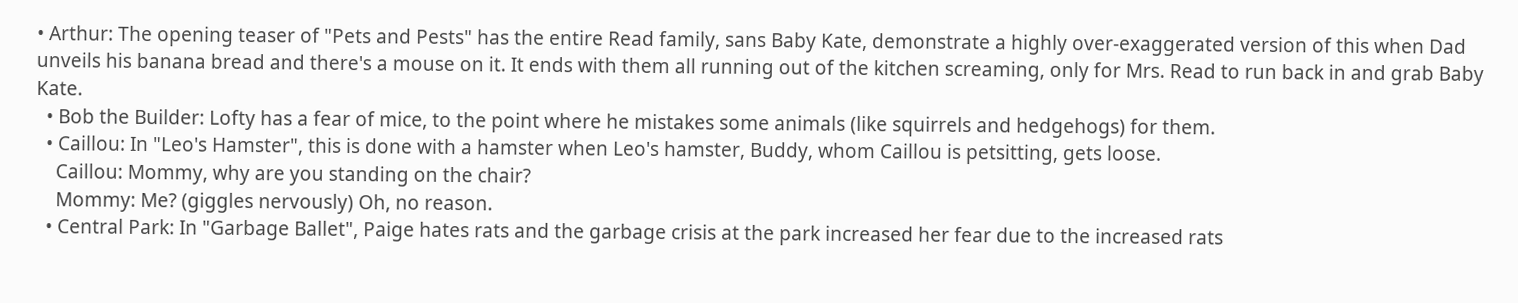• Arthur: The opening teaser of "Pets and Pests" has the entire Read family, sans Baby Kate, demonstrate a highly over-exaggerated version of this when Dad unveils his banana bread and there's a mouse on it. It ends with them all running out of the kitchen screaming, only for Mrs. Read to run back in and grab Baby Kate.
  • Bob the Builder: Lofty has a fear of mice, to the point where he mistakes some animals (like squirrels and hedgehogs) for them.
  • Caillou: In "Leo's Hamster", this is done with a hamster when Leo's hamster, Buddy, whom Caillou is petsitting, gets loose.
    Caillou: Mommy, why are you standing on the chair?
    Mommy: Me? (giggles nervously) Oh, no reason.
  • Central Park: In "Garbage Ballet", Paige hates rats and the garbage crisis at the park increased her fear due to the increased rats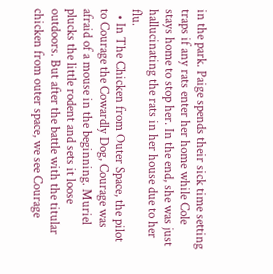in the park. Paige spends their sick time setting traps if any rats enter her home while Cole stays home to stop her. In the end, she was just hallucinating the rats in her house due to her flu.
  • In The Chicken from Outer Space, the pilot to Courage the Cowardly Dog, Courage was afraid of a mouse in the beginning. Muriel plucks the little rodent and sets it loose outdoors. But after the battle with the titular chicken from outer space, we see Courage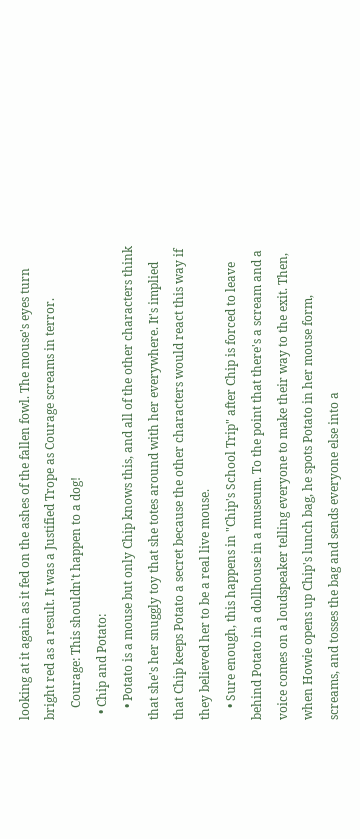looking at it again as it fed on the ashes of the fallen fowl. The mouse's eyes turn bright red as a result. It was a Justified Trope as Courage screams in terror.
    Courage: This shouldn't happen to a dog!
  • Chip and Potato:
    • Potato is a mouse but only Chip knows this, and all of the other characters think that she's her snuggly toy that she totes around with her everywhere. It's implied that Chip keeps Potato a secret because the other characters would react this way if they believed her to be a real live mouse.
    • Sure enough, this happens in "Chip's School Trip" after Chip is forced to leave behind Potato in a dollhouse in a museum. To the point that there's a scream and a voice comes on a loudspeaker telling everyone to make their way to the exit. Then, when Howie opens up Chip's lunch bag, he spots Potato in her mouse form, screams, and tosses the bag and sends everyone else into a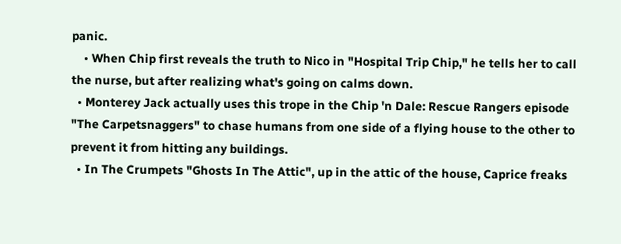panic.
    • When Chip first reveals the truth to Nico in "Hospital Trip Chip," he tells her to call the nurse, but after realizing what's going on calms down.
  • Monterey Jack actually uses this trope in the Chip 'n Dale: Rescue Rangers episode "The Carpetsnaggers" to chase humans from one side of a flying house to the other to prevent it from hitting any buildings.
  • In The Crumpets "Ghosts In The Attic", up in the attic of the house, Caprice freaks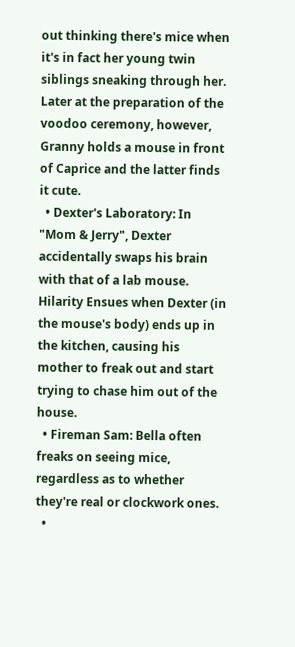out thinking there's mice when it's in fact her young twin siblings sneaking through her. Later at the preparation of the voodoo ceremony, however, Granny holds a mouse in front of Caprice and the latter finds it cute.
  • Dexter's Laboratory: In "Mom & Jerry", Dexter accidentally swaps his brain with that of a lab mouse. Hilarity Ensues when Dexter (in the mouse's body) ends up in the kitchen, causing his mother to freak out and start trying to chase him out of the house.
  • Fireman Sam: Bella often freaks on seeing mice, regardless as to whether they're real or clockwork ones.
  •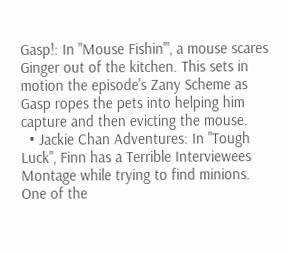Gasp!: In "Mouse Fishin'", a mouse scares Ginger out of the kitchen. This sets in motion the episode's Zany Scheme as Gasp ropes the pets into helping him capture and then evicting the mouse.
  • Jackie Chan Adventures: In "Tough Luck", Finn has a Terrible Interviewees Montage while trying to find minions. One of the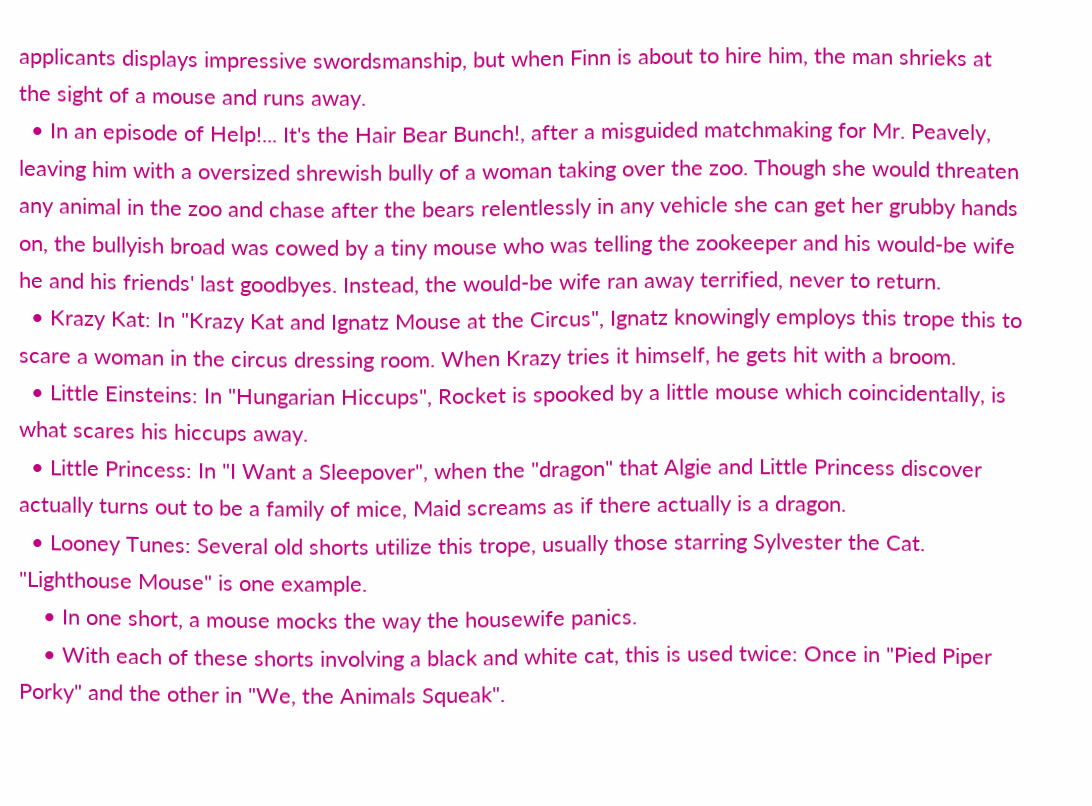applicants displays impressive swordsmanship, but when Finn is about to hire him, the man shrieks at the sight of a mouse and runs away.
  • In an episode of Help!... It's the Hair Bear Bunch!, after a misguided matchmaking for Mr. Peavely, leaving him with a oversized shrewish bully of a woman taking over the zoo. Though she would threaten any animal in the zoo and chase after the bears relentlessly in any vehicle she can get her grubby hands on, the bullyish broad was cowed by a tiny mouse who was telling the zookeeper and his would-be wife he and his friends' last goodbyes. Instead, the would-be wife ran away terrified, never to return.
  • Krazy Kat: In "Krazy Kat and Ignatz Mouse at the Circus", Ignatz knowingly employs this trope this to scare a woman in the circus dressing room. When Krazy tries it himself, he gets hit with a broom.
  • Little Einsteins: In "Hungarian Hiccups", Rocket is spooked by a little mouse which coincidentally, is what scares his hiccups away.
  • Little Princess: In "I Want a Sleepover", when the "dragon" that Algie and Little Princess discover actually turns out to be a family of mice, Maid screams as if there actually is a dragon.
  • Looney Tunes: Several old shorts utilize this trope, usually those starring Sylvester the Cat. "Lighthouse Mouse" is one example.
    • In one short, a mouse mocks the way the housewife panics.
    • With each of these shorts involving a black and white cat, this is used twice: Once in "Pied Piper Porky" and the other in "We, the Animals Squeak".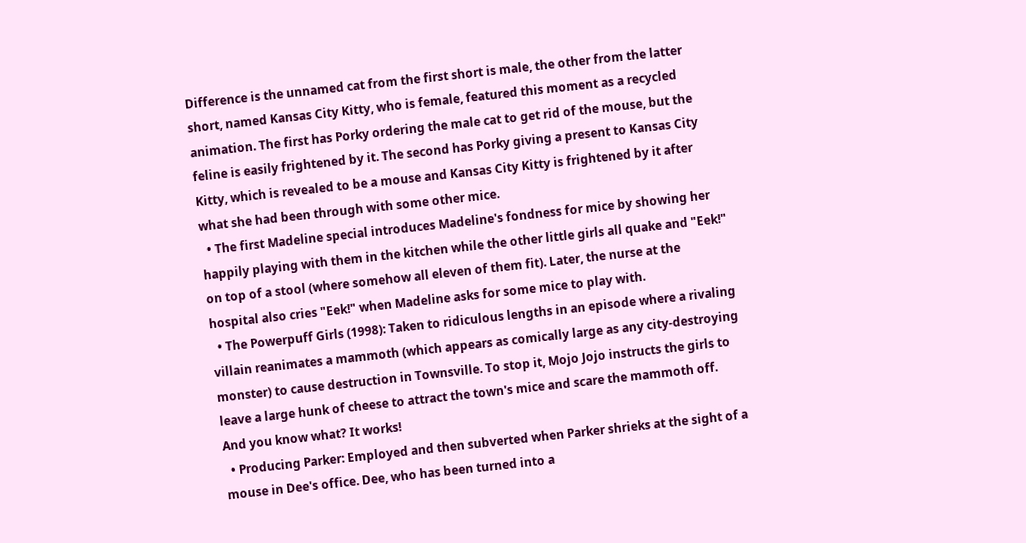Difference is the unnamed cat from the first short is male, the other from the latter short, named Kansas City Kitty, who is female, featured this moment as a recycled animation. The first has Porky ordering the male cat to get rid of the mouse, but the feline is easily frightened by it. The second has Porky giving a present to Kansas City Kitty, which is revealed to be a mouse and Kansas City Kitty is frightened by it after what she had been through with some other mice.
  • The first Madeline special introduces Madeline's fondness for mice by showing her happily playing with them in the kitchen while the other little girls all quake and "Eek!" on top of a stool (where somehow all eleven of them fit). Later, the nurse at the hospital also cries "Eek!" when Madeline asks for some mice to play with.
  • The Powerpuff Girls (1998): Taken to ridiculous lengths in an episode where a rivaling villain reanimates a mammoth (which appears as comically large as any city-destroying monster) to cause destruction in Townsville. To stop it, Mojo Jojo instructs the girls to leave a large hunk of cheese to attract the town's mice and scare the mammoth off. And you know what? It works!
  • Producing Parker: Employed and then subverted when Parker shrieks at the sight of a mouse in Dee's office. Dee, who has been turned into a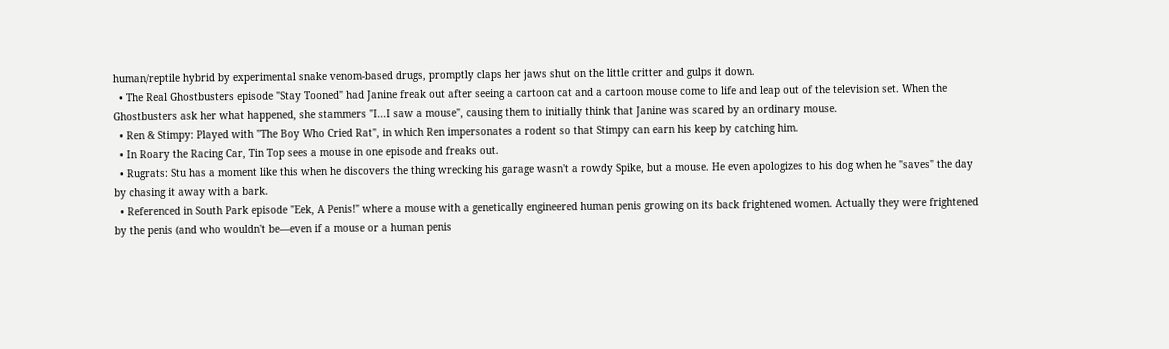human/reptile hybrid by experimental snake venom-based drugs, promptly claps her jaws shut on the little critter and gulps it down.
  • The Real Ghostbusters episode "Stay Tooned" had Janine freak out after seeing a cartoon cat and a cartoon mouse come to life and leap out of the television set. When the Ghostbusters ask her what happened, she stammers "I...I saw a mouse", causing them to initially think that Janine was scared by an ordinary mouse.
  • Ren & Stimpy: Played with "The Boy Who Cried Rat", in which Ren impersonates a rodent so that Stimpy can earn his keep by catching him.
  • In Roary the Racing Car, Tin Top sees a mouse in one episode and freaks out.
  • Rugrats: Stu has a moment like this when he discovers the thing wrecking his garage wasn't a rowdy Spike, but a mouse. He even apologizes to his dog when he "saves" the day by chasing it away with a bark.
  • Referenced in South Park episode "Eek, A Penis!" where a mouse with a genetically engineered human penis growing on its back frightened women. Actually they were frightened by the penis (and who wouldn't be—even if a mouse or a human penis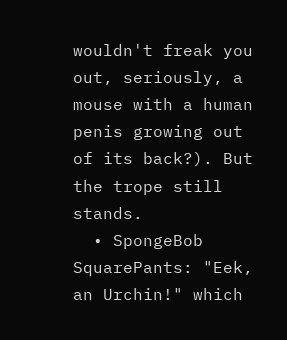wouldn't freak you out, seriously, a mouse with a human penis growing out of its back?). But the trope still stands.
  • SpongeBob SquarePants: "Eek, an Urchin!" which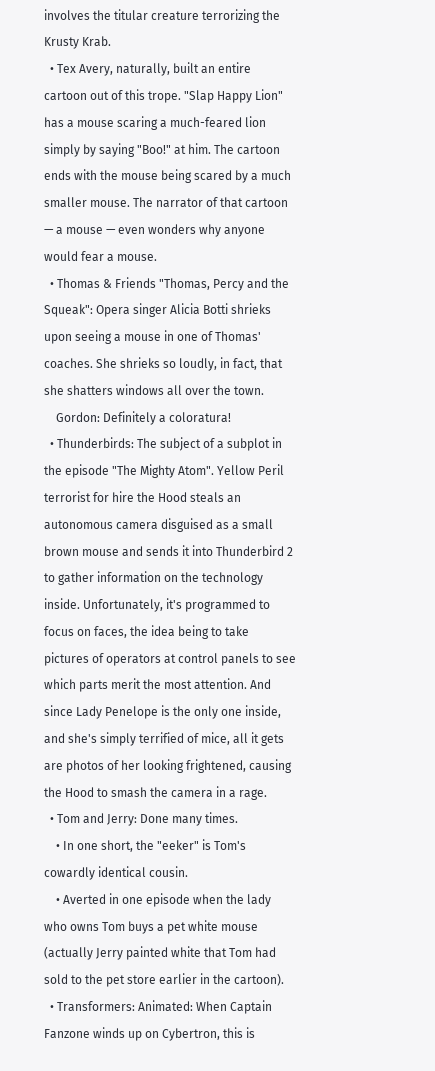involves the titular creature terrorizing the Krusty Krab.
  • Tex Avery, naturally, built an entire cartoon out of this trope. "Slap Happy Lion" has a mouse scaring a much-feared lion simply by saying "Boo!" at him. The cartoon ends with the mouse being scared by a much smaller mouse. The narrator of that cartoon — a mouse — even wonders why anyone would fear a mouse.
  • Thomas & Friends "Thomas, Percy and the Squeak": Opera singer Alicia Botti shrieks upon seeing a mouse in one of Thomas' coaches. She shrieks so loudly, in fact, that she shatters windows all over the town.
    Gordon: Definitely a coloratura!
  • Thunderbirds: The subject of a subplot in the episode "The Mighty Atom". Yellow Peril terrorist for hire the Hood steals an autonomous camera disguised as a small brown mouse and sends it into Thunderbird 2 to gather information on the technology inside. Unfortunately, it's programmed to focus on faces, the idea being to take pictures of operators at control panels to see which parts merit the most attention. And since Lady Penelope is the only one inside, and she's simply terrified of mice, all it gets are photos of her looking frightened, causing the Hood to smash the camera in a rage.
  • Tom and Jerry: Done many times.
    • In one short, the "eeker" is Tom's cowardly identical cousin.
    • Averted in one episode when the lady who owns Tom buys a pet white mouse (actually Jerry painted white that Tom had sold to the pet store earlier in the cartoon).
  • Transformers: Animated: When Captain Fanzone winds up on Cybertron, this is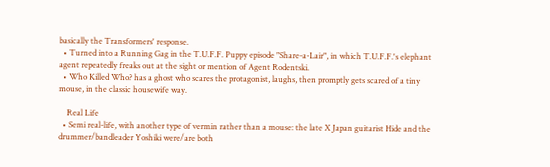basically the Transformers' response.
  • Turned into a Running Gag in the T.U.F.F. Puppy episode "Share-a-Lair", in which T.U.F.F.'s elephant agent repeatedly freaks out at the sight or mention of Agent Rodentski.
  • Who Killed Who? has a ghost who scares the protagonist, laughs, then promptly gets scared of a tiny mouse, in the classic housewife way.

    Real Life
  • Semi real-life, with another type of vermin rather than a mouse: the late X Japan guitarist Hide and the drummer/bandleader Yoshiki were/are both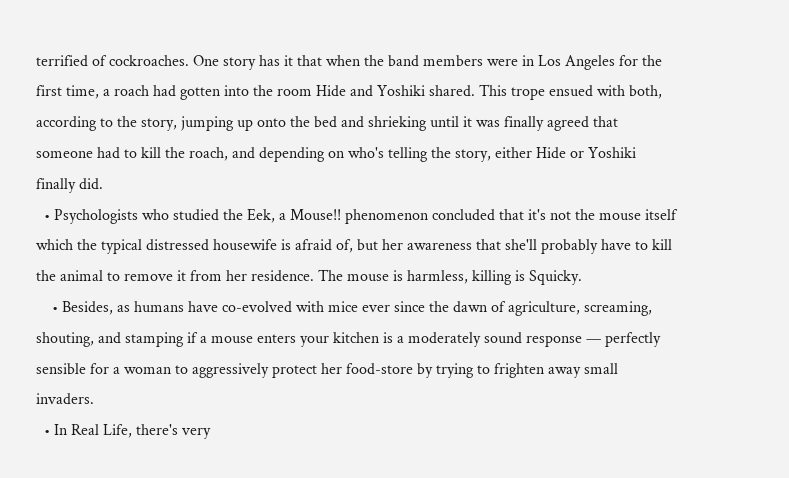terrified of cockroaches. One story has it that when the band members were in Los Angeles for the first time, a roach had gotten into the room Hide and Yoshiki shared. This trope ensued with both, according to the story, jumping up onto the bed and shrieking until it was finally agreed that someone had to kill the roach, and depending on who's telling the story, either Hide or Yoshiki finally did.
  • Psychologists who studied the Eek, a Mouse!! phenomenon concluded that it's not the mouse itself which the typical distressed housewife is afraid of, but her awareness that she'll probably have to kill the animal to remove it from her residence. The mouse is harmless, killing is Squicky.
    • Besides, as humans have co-evolved with mice ever since the dawn of agriculture, screaming, shouting, and stamping if a mouse enters your kitchen is a moderately sound response — perfectly sensible for a woman to aggressively protect her food-store by trying to frighten away small invaders.
  • In Real Life, there's very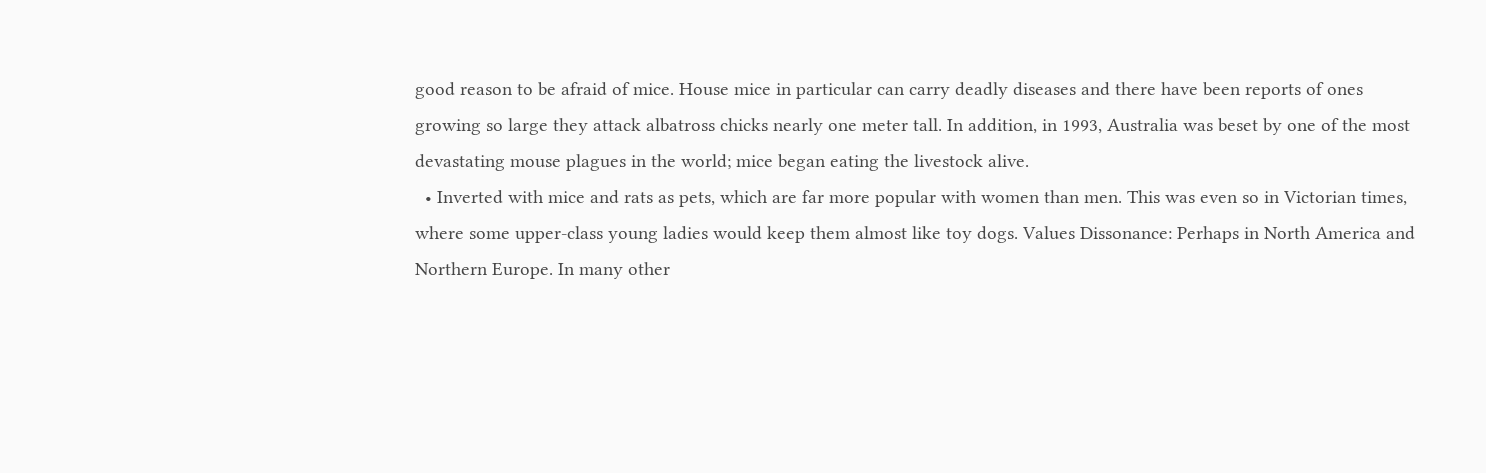good reason to be afraid of mice. House mice in particular can carry deadly diseases and there have been reports of ones growing so large they attack albatross chicks nearly one meter tall. In addition, in 1993, Australia was beset by one of the most devastating mouse plagues in the world; mice began eating the livestock alive.
  • Inverted with mice and rats as pets, which are far more popular with women than men. This was even so in Victorian times, where some upper-class young ladies would keep them almost like toy dogs. Values Dissonance: Perhaps in North America and Northern Europe. In many other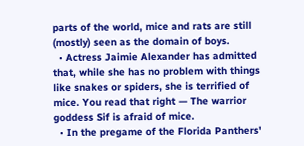parts of the world, mice and rats are still (mostly) seen as the domain of boys.
  • Actress Jaimie Alexander has admitted that, while she has no problem with things like snakes or spiders, she is terrified of mice. You read that right — The warrior goddess Sif is afraid of mice.
  • In the pregame of the Florida Panthers'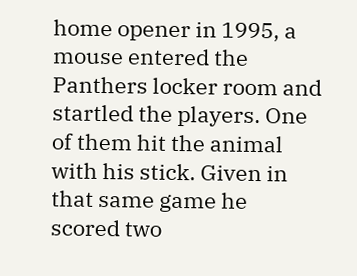home opener in 1995, a mouse entered the Panthers locker room and startled the players. One of them hit the animal with his stick. Given in that same game he scored two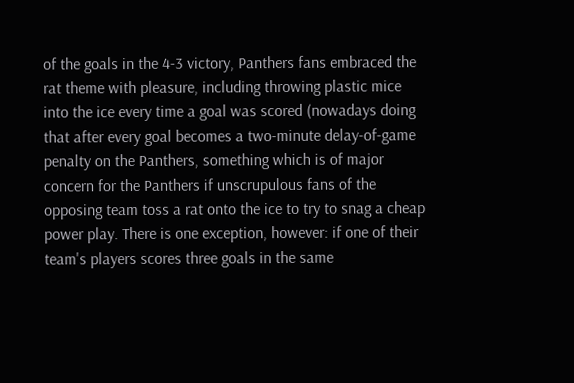of the goals in the 4-3 victory, Panthers fans embraced the rat theme with pleasure, including throwing plastic mice into the ice every time a goal was scored (nowadays doing that after every goal becomes a two-minute delay-of-game penalty on the Panthers, something which is of major concern for the Panthers if unscrupulous fans of the opposing team toss a rat onto the ice to try to snag a cheap power play. There is one exception, however: if one of their team's players scores three goals in the same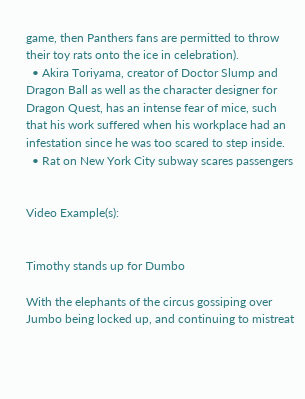game, then Panthers fans are permitted to throw their toy rats onto the ice in celebration).
  • Akira Toriyama, creator of Doctor Slump and Dragon Ball as well as the character designer for Dragon Quest, has an intense fear of mice, such that his work suffered when his workplace had an infestation since he was too scared to step inside.
  • Rat on New York City subway scares passengers


Video Example(s):


Timothy stands up for Dumbo

With the elephants of the circus gossiping over Jumbo being locked up, and continuing to mistreat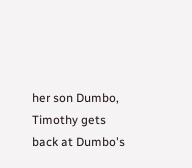her son Dumbo, Timothy gets back at Dumbo's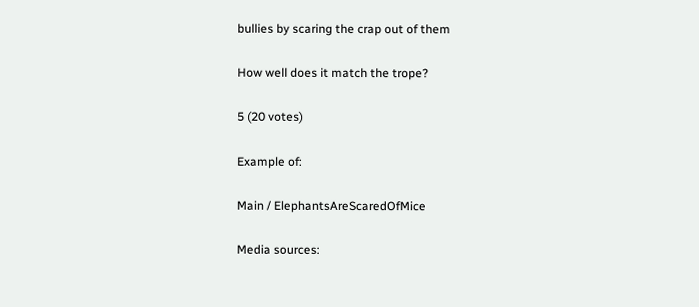bullies by scaring the crap out of them

How well does it match the trope?

5 (20 votes)

Example of:

Main / ElephantsAreScaredOfMice

Media sources: